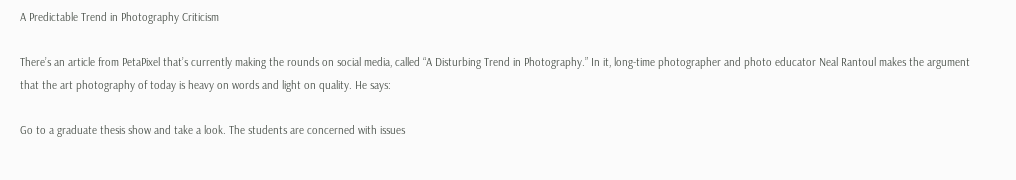A Predictable Trend in Photography Criticism

There’s an article from PetaPixel that’s currently making the rounds on social media, called “A Disturbing Trend in Photography.” In it, long-time photographer and photo educator Neal Rantoul makes the argument that the art photography of today is heavy on words and light on quality. He says:

Go to a graduate thesis show and take a look. The students are concerned with issues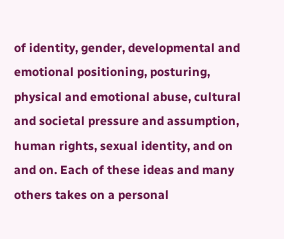of identity, gender, developmental and emotional positioning, posturing, physical and emotional abuse, cultural and societal pressure and assumption, human rights, sexual identity, and on and on. Each of these ideas and many others takes on a personal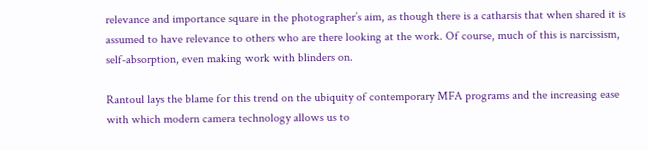relevance and importance square in the photographer’s aim, as though there is a catharsis that when shared it is assumed to have relevance to others who are there looking at the work. Of course, much of this is narcissism, self-absorption, even making work with blinders on.

Rantoul lays the blame for this trend on the ubiquity of contemporary MFA programs and the increasing ease with which modern camera technology allows us to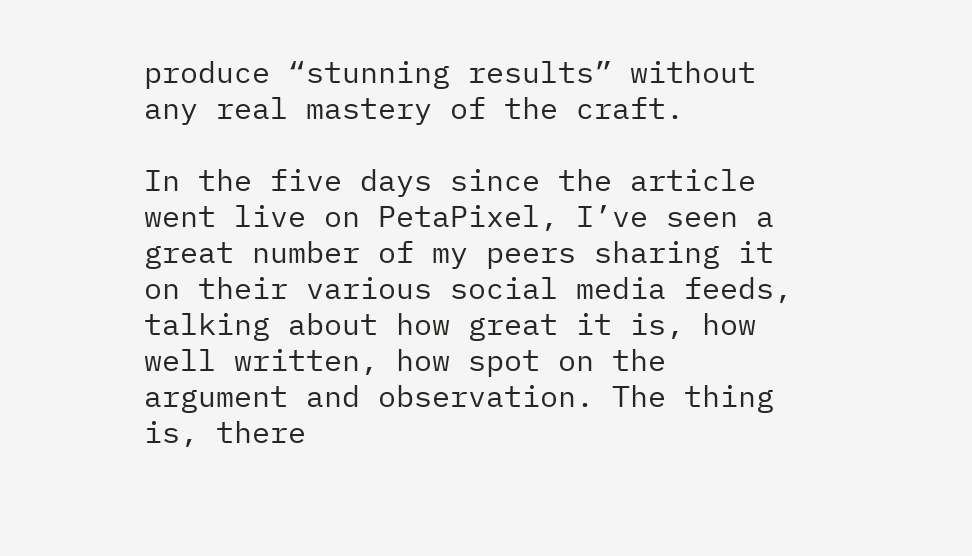produce “stunning results” without any real mastery of the craft.

In the five days since the article went live on PetaPixel, I’ve seen a great number of my peers sharing it on their various social media feeds, talking about how great it is, how well written, how spot on the argument and observation. The thing is, there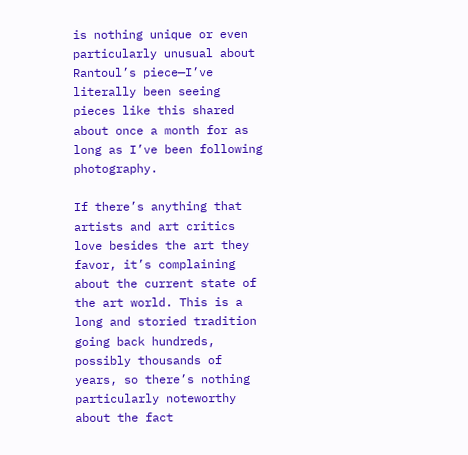is nothing unique or even particularly unusual about Rantoul’s piece—I’ve literally been seeing pieces like this shared about once a month for as long as I’ve been following photography.

If there’s anything that artists and art critics love besides the art they favor, it’s complaining about the current state of the art world. This is a long and storied tradition going back hundreds, possibly thousands of years, so there’s nothing particularly noteworthy about the fact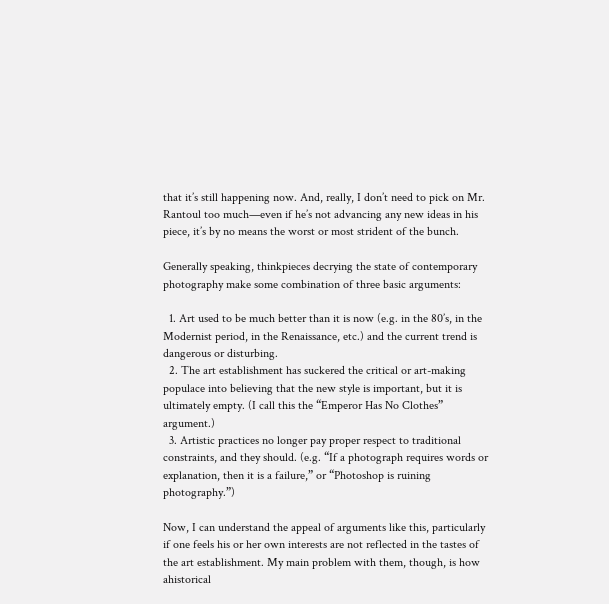that it’s still happening now. And, really, I don’t need to pick on Mr. Rantoul too much—even if he’s not advancing any new ideas in his piece, it’s by no means the worst or most strident of the bunch.

Generally speaking, thinkpieces decrying the state of contemporary photography make some combination of three basic arguments:

  1. Art used to be much better than it is now (e.g. in the 80’s, in the Modernist period, in the Renaissance, etc.) and the current trend is dangerous or disturbing.
  2. The art establishment has suckered the critical or art-making populace into believing that the new style is important, but it is ultimately empty. (I call this the “Emperor Has No Clothes” argument.)
  3. Artistic practices no longer pay proper respect to traditional constraints, and they should. (e.g. “If a photograph requires words or explanation, then it is a failure,” or “Photoshop is ruining photography.”)

Now, I can understand the appeal of arguments like this, particularly if one feels his or her own interests are not reflected in the tastes of the art establishment. My main problem with them, though, is how ahistorical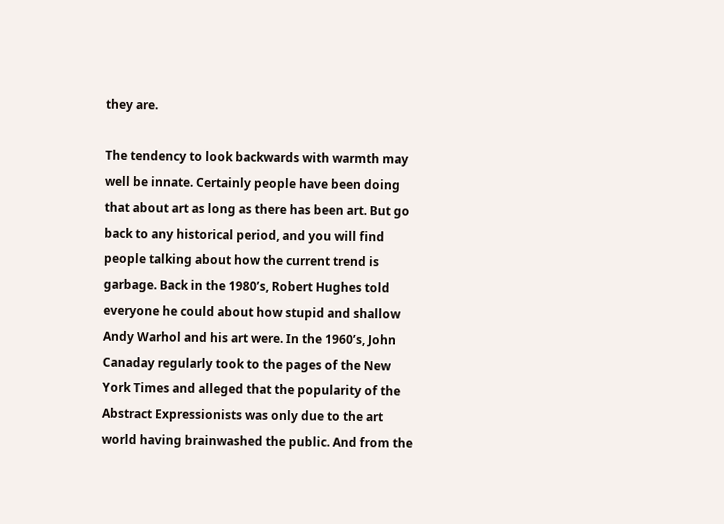they are.

The tendency to look backwards with warmth may well be innate. Certainly people have been doing that about art as long as there has been art. But go back to any historical period, and you will find people talking about how the current trend is garbage. Back in the 1980’s, Robert Hughes told everyone he could about how stupid and shallow Andy Warhol and his art were. In the 1960’s, John Canaday regularly took to the pages of the New York Times and alleged that the popularity of the Abstract Expressionists was only due to the art world having brainwashed the public. And from the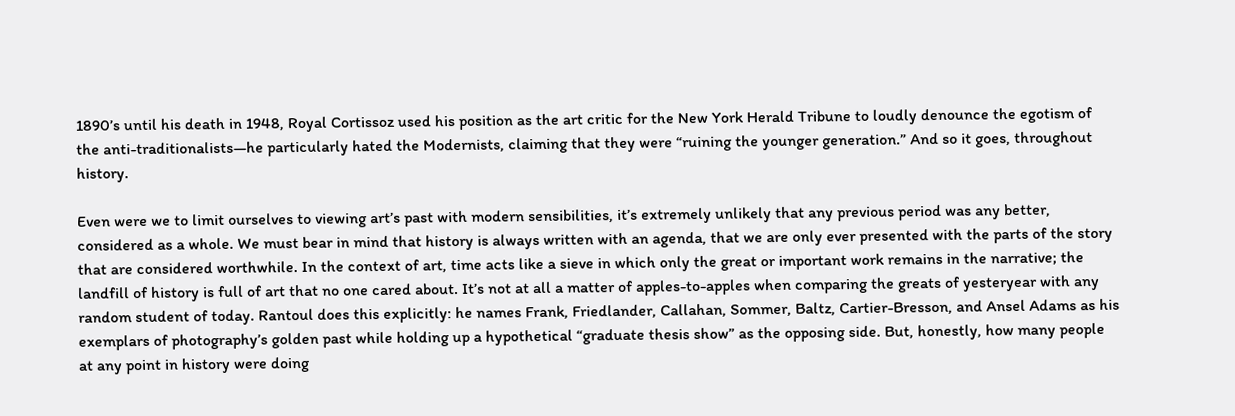1890’s until his death in 1948, Royal Cortissoz used his position as the art critic for the New York Herald Tribune to loudly denounce the egotism of the anti-traditionalists—he particularly hated the Modernists, claiming that they were “ruining the younger generation.” And so it goes, throughout history.

Even were we to limit ourselves to viewing art’s past with modern sensibilities, it’s extremely unlikely that any previous period was any better, considered as a whole. We must bear in mind that history is always written with an agenda, that we are only ever presented with the parts of the story that are considered worthwhile. In the context of art, time acts like a sieve in which only the great or important work remains in the narrative; the landfill of history is full of art that no one cared about. It’s not at all a matter of apples-to-apples when comparing the greats of yesteryear with any random student of today. Rantoul does this explicitly: he names Frank, Friedlander, Callahan, Sommer, Baltz, Cartier-Bresson, and Ansel Adams as his exemplars of photography’s golden past while holding up a hypothetical “graduate thesis show” as the opposing side. But, honestly, how many people at any point in history were doing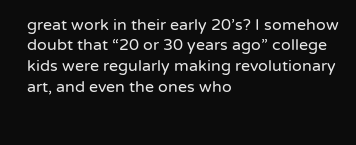great work in their early 20’s? I somehow doubt that “20 or 30 years ago” college kids were regularly making revolutionary art, and even the ones who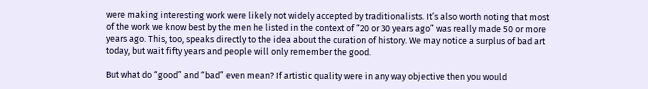were making interesting work were likely not widely accepted by traditionalists. It’s also worth noting that most of the work we know best by the men he listed in the context of “20 or 30 years ago” was really made 50 or more years ago. This, too, speaks directly to the idea about the curation of history. We may notice a surplus of bad art today, but wait fifty years and people will only remember the good.

But what do “good” and “bad” even mean? If artistic quality were in any way objective then you would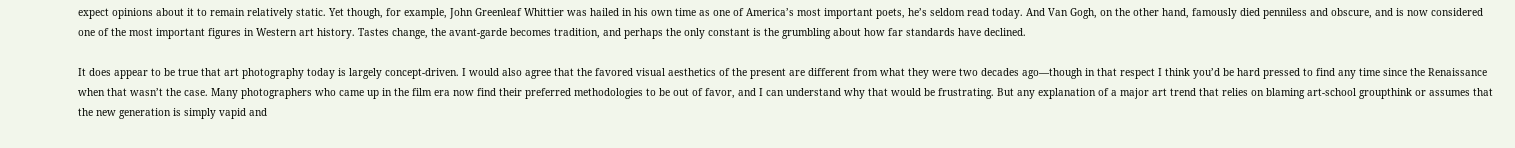expect opinions about it to remain relatively static. Yet though, for example, John Greenleaf Whittier was hailed in his own time as one of America’s most important poets, he’s seldom read today. And Van Gogh, on the other hand, famously died penniless and obscure, and is now considered one of the most important figures in Western art history. Tastes change, the avant-garde becomes tradition, and perhaps the only constant is the grumbling about how far standards have declined.

It does appear to be true that art photography today is largely concept-driven. I would also agree that the favored visual aesthetics of the present are different from what they were two decades ago—though in that respect I think you’d be hard pressed to find any time since the Renaissance when that wasn’t the case. Many photographers who came up in the film era now find their preferred methodologies to be out of favor, and I can understand why that would be frustrating. But any explanation of a major art trend that relies on blaming art-school groupthink or assumes that the new generation is simply vapid and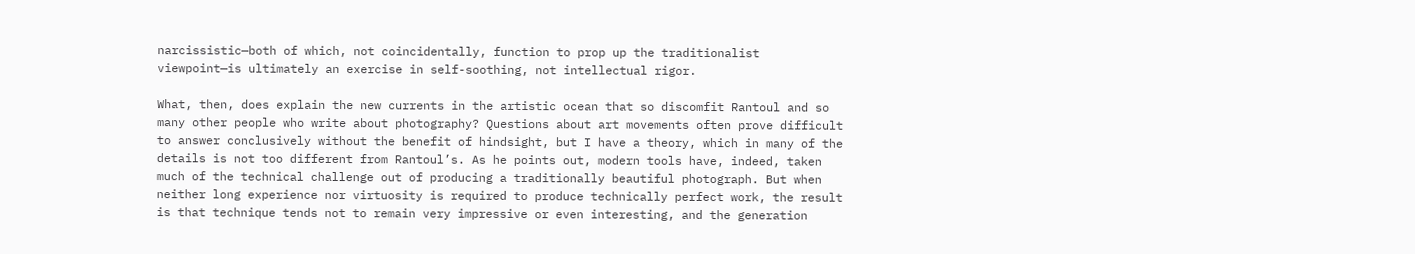narcissistic—both of which, not coincidentally, function to prop up the traditionalist viewpoint—is ultimately an exercise in self-soothing, not intellectual rigor.

What, then, does explain the new currents in the artistic ocean that so discomfit Rantoul and so many other people who write about photography? Questions about art movements often prove difficult to answer conclusively without the benefit of hindsight, but I have a theory, which in many of the details is not too different from Rantoul’s. As he points out, modern tools have, indeed, taken much of the technical challenge out of producing a traditionally beautiful photograph. But when neither long experience nor virtuosity is required to produce technically perfect work, the result is that technique tends not to remain very impressive or even interesting, and the generation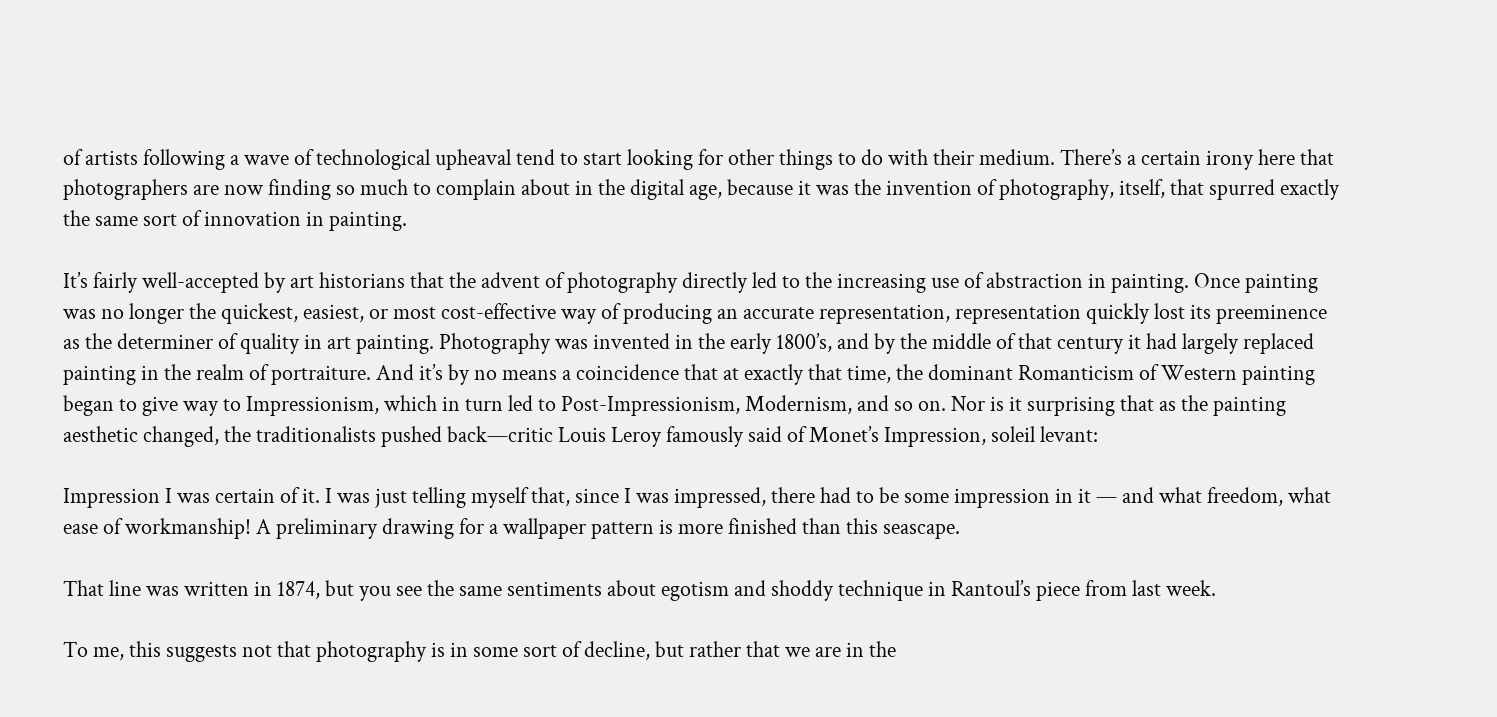of artists following a wave of technological upheaval tend to start looking for other things to do with their medium. There’s a certain irony here that photographers are now finding so much to complain about in the digital age, because it was the invention of photography, itself, that spurred exactly the same sort of innovation in painting.

It’s fairly well-accepted by art historians that the advent of photography directly led to the increasing use of abstraction in painting. Once painting was no longer the quickest, easiest, or most cost-effective way of producing an accurate representation, representation quickly lost its preeminence as the determiner of quality in art painting. Photography was invented in the early 1800’s, and by the middle of that century it had largely replaced painting in the realm of portraiture. And it’s by no means a coincidence that at exactly that time, the dominant Romanticism of Western painting began to give way to Impressionism, which in turn led to Post-Impressionism, Modernism, and so on. Nor is it surprising that as the painting aesthetic changed, the traditionalists pushed back—critic Louis Leroy famously said of Monet’s Impression, soleil levant:

Impression I was certain of it. I was just telling myself that, since I was impressed, there had to be some impression in it — and what freedom, what ease of workmanship! A preliminary drawing for a wallpaper pattern is more finished than this seascape.

That line was written in 1874, but you see the same sentiments about egotism and shoddy technique in Rantoul’s piece from last week.

To me, this suggests not that photography is in some sort of decline, but rather that we are in the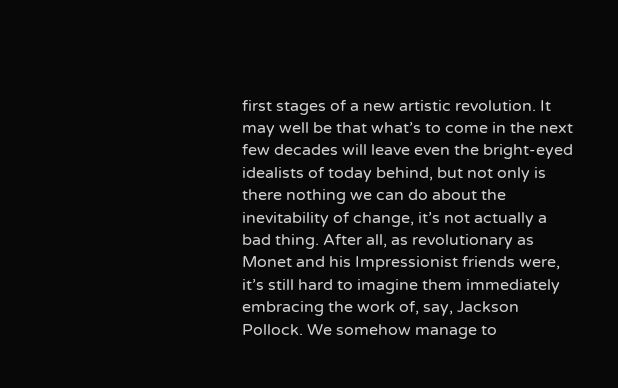first stages of a new artistic revolution. It may well be that what’s to come in the next few decades will leave even the bright-eyed idealists of today behind, but not only is there nothing we can do about the inevitability of change, it’s not actually a bad thing. After all, as revolutionary as Monet and his Impressionist friends were, it’s still hard to imagine them immediately embracing the work of, say, Jackson Pollock. We somehow manage to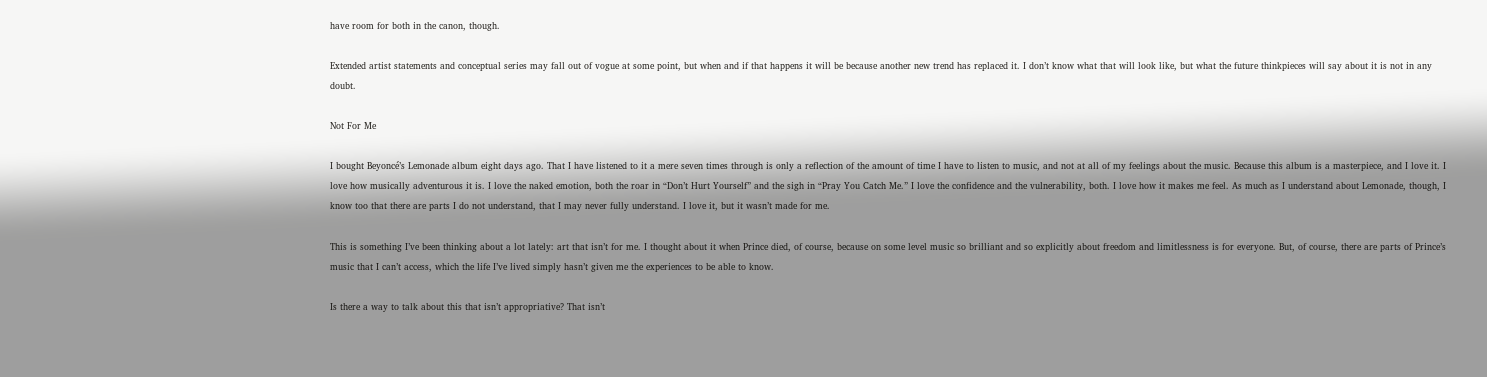have room for both in the canon, though.

Extended artist statements and conceptual series may fall out of vogue at some point, but when and if that happens it will be because another new trend has replaced it. I don’t know what that will look like, but what the future thinkpieces will say about it is not in any doubt.

Not For Me

I bought Beyoncé’s Lemonade album eight days ago. That I have listened to it a mere seven times through is only a reflection of the amount of time I have to listen to music, and not at all of my feelings about the music. Because this album is a masterpiece, and I love it. I love how musically adventurous it is. I love the naked emotion, both the roar in “Don’t Hurt Yourself” and the sigh in “Pray You Catch Me.” I love the confidence and the vulnerability, both. I love how it makes me feel. As much as I understand about Lemonade, though, I know too that there are parts I do not understand, that I may never fully understand. I love it, but it wasn’t made for me.

This is something I’ve been thinking about a lot lately: art that isn’t for me. I thought about it when Prince died, of course, because on some level music so brilliant and so explicitly about freedom and limitlessness is for everyone. But, of course, there are parts of Prince’s music that I can’t access, which the life I’ve lived simply hasn’t given me the experiences to be able to know.

Is there a way to talk about this that isn’t appropriative? That isn’t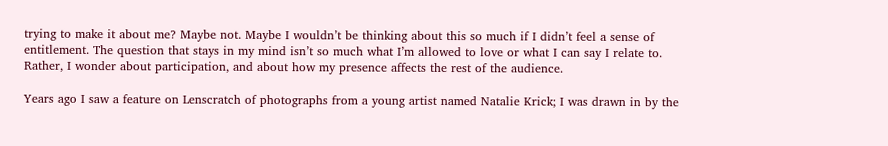trying to make it about me? Maybe not. Maybe I wouldn’t be thinking about this so much if I didn’t feel a sense of entitlement. The question that stays in my mind isn’t so much what I’m allowed to love or what I can say I relate to. Rather, I wonder about participation, and about how my presence affects the rest of the audience.

Years ago I saw a feature on Lenscratch of photographs from a young artist named Natalie Krick; I was drawn in by the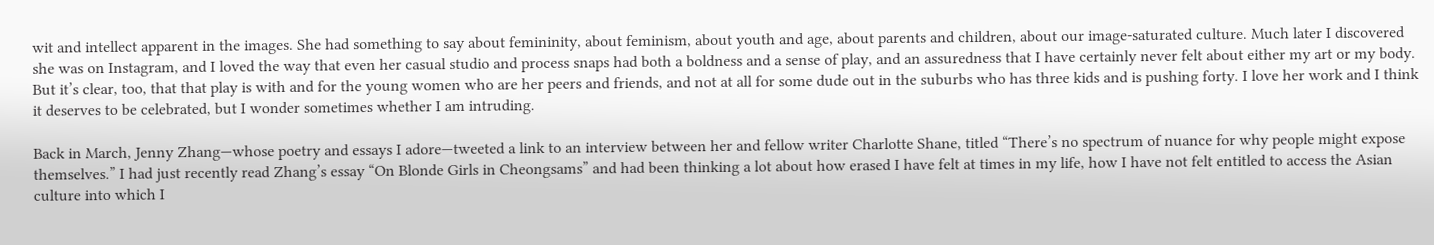wit and intellect apparent in the images. She had something to say about femininity, about feminism, about youth and age, about parents and children, about our image-saturated culture. Much later I discovered she was on Instagram, and I loved the way that even her casual studio and process snaps had both a boldness and a sense of play, and an assuredness that I have certainly never felt about either my art or my body. But it’s clear, too, that that play is with and for the young women who are her peers and friends, and not at all for some dude out in the suburbs who has three kids and is pushing forty. I love her work and I think it deserves to be celebrated, but I wonder sometimes whether I am intruding.

Back in March, Jenny Zhang—whose poetry and essays I adore—tweeted a link to an interview between her and fellow writer Charlotte Shane, titled “There’s no spectrum of nuance for why people might expose themselves.” I had just recently read Zhang’s essay “On Blonde Girls in Cheongsams” and had been thinking a lot about how erased I have felt at times in my life, how I have not felt entitled to access the Asian culture into which I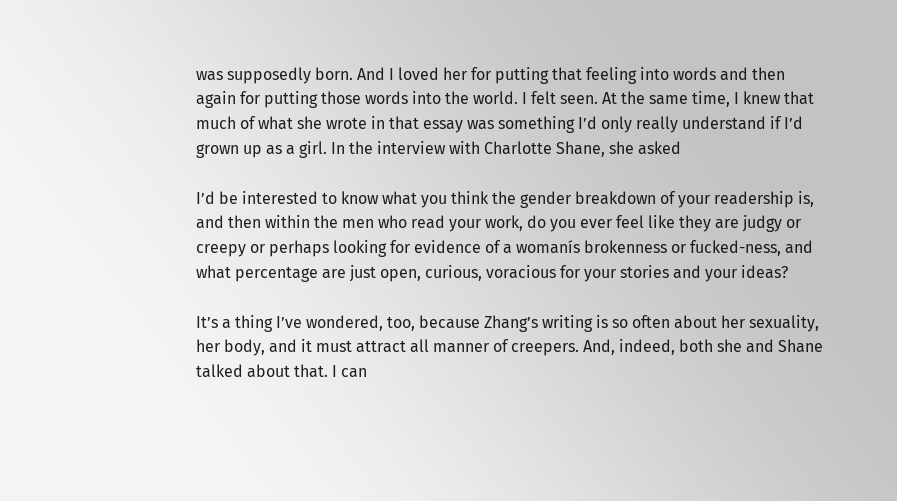was supposedly born. And I loved her for putting that feeling into words and then again for putting those words into the world. I felt seen. At the same time, I knew that much of what she wrote in that essay was something I’d only really understand if I’d grown up as a girl. In the interview with Charlotte Shane, she asked

I’d be interested to know what you think the gender breakdown of your readership is, and then within the men who read your work, do you ever feel like they are judgy or creepy or perhaps looking for evidence of a womanís brokenness or fucked-ness, and what percentage are just open, curious, voracious for your stories and your ideas?

It’s a thing I’ve wondered, too, because Zhang’s writing is so often about her sexuality, her body, and it must attract all manner of creepers. And, indeed, both she and Shane talked about that. I can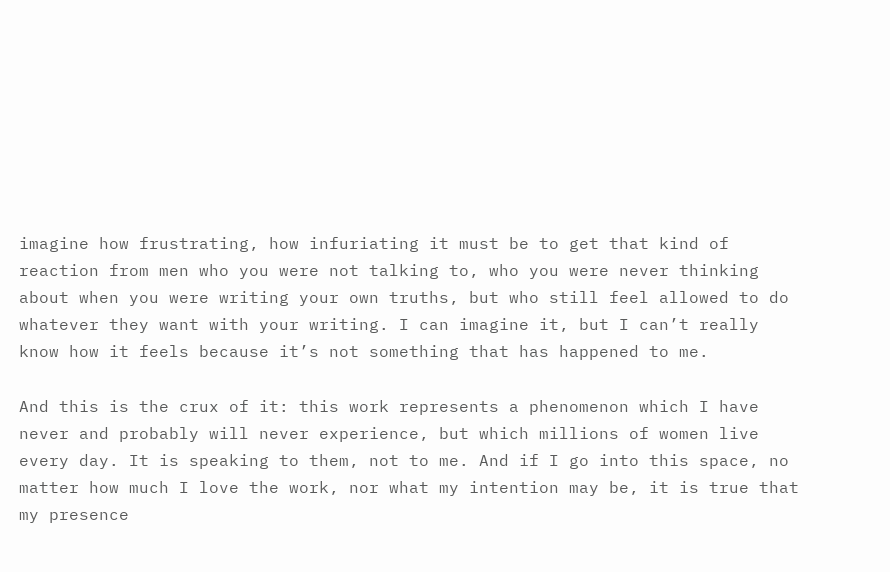imagine how frustrating, how infuriating it must be to get that kind of reaction from men who you were not talking to, who you were never thinking about when you were writing your own truths, but who still feel allowed to do whatever they want with your writing. I can imagine it, but I can’t really know how it feels because it’s not something that has happened to me.

And this is the crux of it: this work represents a phenomenon which I have never and probably will never experience, but which millions of women live every day. It is speaking to them, not to me. And if I go into this space, no matter how much I love the work, nor what my intention may be, it is true that my presence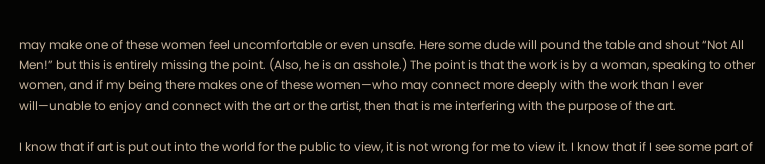may make one of these women feel uncomfortable or even unsafe. Here some dude will pound the table and shout “Not All Men!” but this is entirely missing the point. (Also, he is an asshole.) The point is that the work is by a woman, speaking to other women, and if my being there makes one of these women—who may connect more deeply with the work than I ever will—unable to enjoy and connect with the art or the artist, then that is me interfering with the purpose of the art.

I know that if art is put out into the world for the public to view, it is not wrong for me to view it. I know that if I see some part of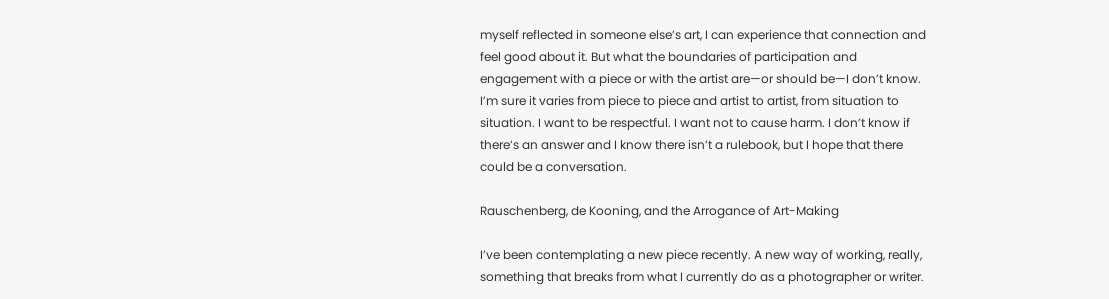myself reflected in someone else’s art, I can experience that connection and feel good about it. But what the boundaries of participation and engagement with a piece or with the artist are—or should be—I don’t know. I’m sure it varies from piece to piece and artist to artist, from situation to situation. I want to be respectful. I want not to cause harm. I don’t know if there’s an answer and I know there isn’t a rulebook, but I hope that there could be a conversation.

Rauschenberg, de Kooning, and the Arrogance of Art-Making

I’ve been contemplating a new piece recently. A new way of working, really, something that breaks from what I currently do as a photographer or writer.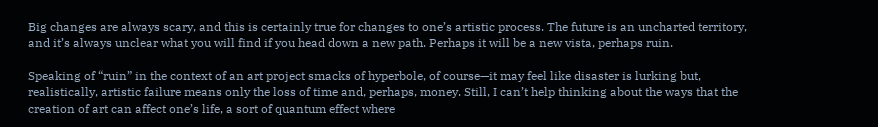Big changes are always scary, and this is certainly true for changes to one’s artistic process. The future is an uncharted territory, and it’s always unclear what you will find if you head down a new path. Perhaps it will be a new vista, perhaps ruin.

Speaking of “ruin” in the context of an art project smacks of hyperbole, of course—it may feel like disaster is lurking but, realistically, artistic failure means only the loss of time and, perhaps, money. Still, I can’t help thinking about the ways that the creation of art can affect one’s life, a sort of quantum effect where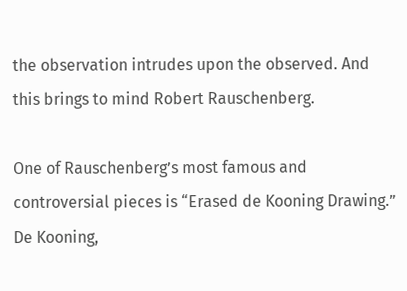the observation intrudes upon the observed. And this brings to mind Robert Rauschenberg.

One of Rauschenberg’s most famous and controversial pieces is “Erased de Kooning Drawing.” De Kooning,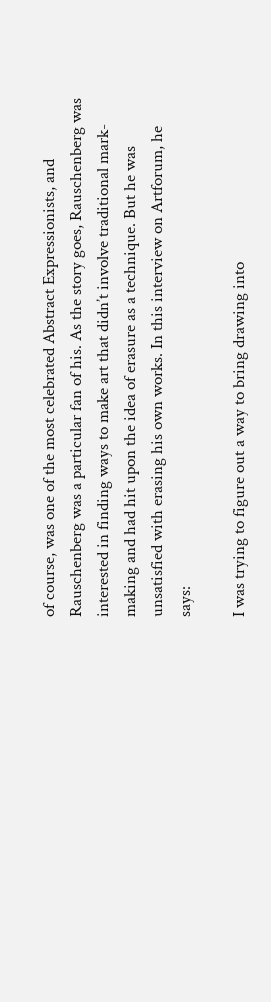of course, was one of the most celebrated Abstract Expressionists, and Rauschenberg was a particular fan of his. As the story goes, Rauschenberg was interested in finding ways to make art that didn’t involve traditional mark-making and had hit upon the idea of erasure as a technique. But he was unsatisfied with erasing his own works. In this interview on Artforum, he says:

I was trying to figure out a way to bring drawing into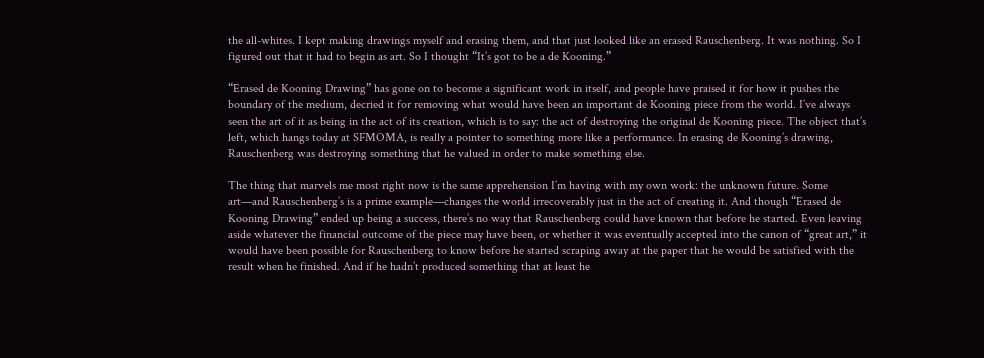the all-whites. I kept making drawings myself and erasing them, and that just looked like an erased Rauschenberg. It was nothing. So I figured out that it had to begin as art. So I thought “It’s got to be a de Kooning.”

“Erased de Kooning Drawing” has gone on to become a significant work in itself, and people have praised it for how it pushes the boundary of the medium, decried it for removing what would have been an important de Kooning piece from the world. I’ve always seen the art of it as being in the act of its creation, which is to say: the act of destroying the original de Kooning piece. The object that’s left, which hangs today at SFMOMA, is really a pointer to something more like a performance. In erasing de Kooning’s drawing, Rauschenberg was destroying something that he valued in order to make something else.

The thing that marvels me most right now is the same apprehension I’m having with my own work: the unknown future. Some art—and Rauschenberg’s is a prime example—changes the world irrecoverably just in the act of creating it. And though “Erased de Kooning Drawing” ended up being a success, there’s no way that Rauschenberg could have known that before he started. Even leaving aside whatever the financial outcome of the piece may have been, or whether it was eventually accepted into the canon of “great art,” it would have been possible for Rauschenberg to know before he started scraping away at the paper that he would be satisfied with the result when he finished. And if he hadn’t produced something that at least he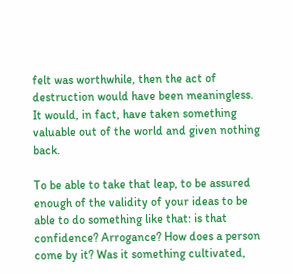felt was worthwhile, then the act of destruction would have been meaningless. It would, in fact, have taken something valuable out of the world and given nothing back.

To be able to take that leap, to be assured enough of the validity of your ideas to be able to do something like that: is that confidence? Arrogance? How does a person come by it? Was it something cultivated,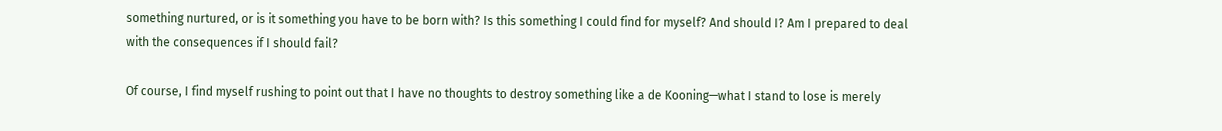something nurtured, or is it something you have to be born with? Is this something I could find for myself? And should I? Am I prepared to deal with the consequences if I should fail?

Of course, I find myself rushing to point out that I have no thoughts to destroy something like a de Kooning—what I stand to lose is merely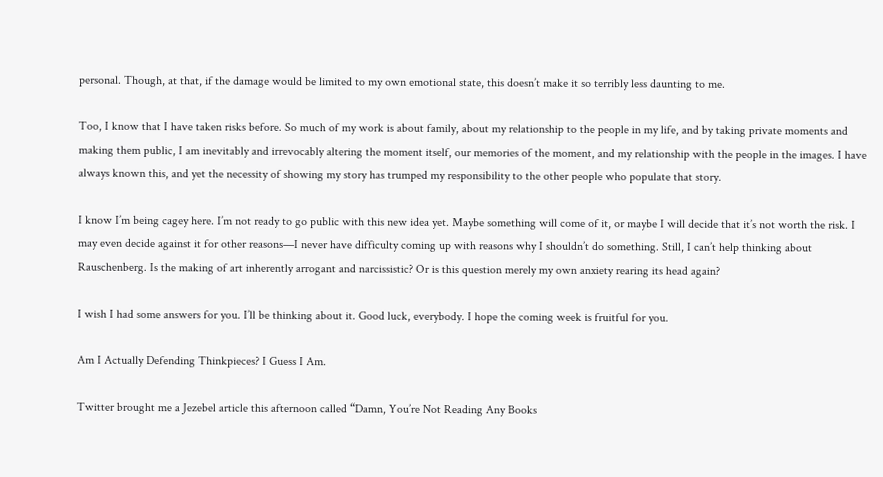personal. Though, at that, if the damage would be limited to my own emotional state, this doesn’t make it so terribly less daunting to me.

Too, I know that I have taken risks before. So much of my work is about family, about my relationship to the people in my life, and by taking private moments and making them public, I am inevitably and irrevocably altering the moment itself, our memories of the moment, and my relationship with the people in the images. I have always known this, and yet the necessity of showing my story has trumped my responsibility to the other people who populate that story.

I know I’m being cagey here. I’m not ready to go public with this new idea yet. Maybe something will come of it, or maybe I will decide that it’s not worth the risk. I may even decide against it for other reasons—I never have difficulty coming up with reasons why I shouldn’t do something. Still, I can’t help thinking about Rauschenberg. Is the making of art inherently arrogant and narcissistic? Or is this question merely my own anxiety rearing its head again?

I wish I had some answers for you. I’ll be thinking about it. Good luck, everybody. I hope the coming week is fruitful for you.

Am I Actually Defending Thinkpieces? I Guess I Am.

Twitter brought me a Jezebel article this afternoon called “Damn, You’re Not Reading Any Books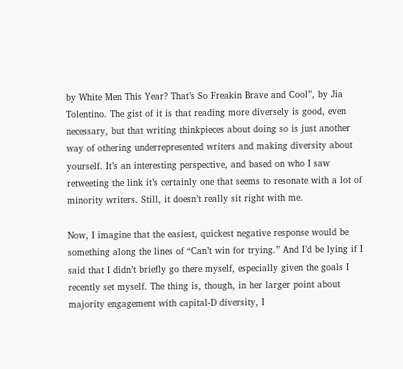by White Men This Year? That’s So Freakin Brave and Cool”, by Jia Tolentino. The gist of it is that reading more diversely is good, even necessary, but that writing thinkpieces about doing so is just another way of othering underrepresented writers and making diversity about yourself. It’s an interesting perspective, and based on who I saw retweeting the link it’s certainly one that seems to resonate with a lot of minority writers. Still, it doesn’t really sit right with me.

Now, I imagine that the easiest, quickest negative response would be something along the lines of “Can’t win for trying.” And I’d be lying if I said that I didn’t briefly go there myself, especially given the goals I recently set myself. The thing is, though, in her larger point about majority engagement with capital-D diversity, I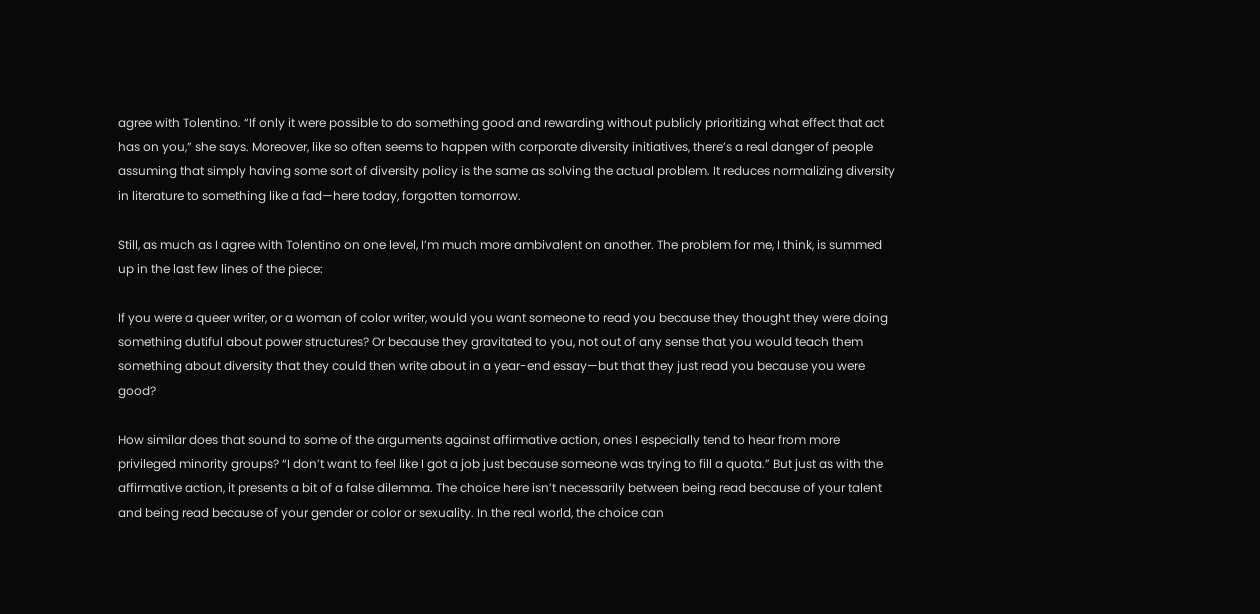agree with Tolentino. “If only it were possible to do something good and rewarding without publicly prioritizing what effect that act has on you,” she says. Moreover, like so often seems to happen with corporate diversity initiatives, there’s a real danger of people assuming that simply having some sort of diversity policy is the same as solving the actual problem. It reduces normalizing diversity in literature to something like a fad—here today, forgotten tomorrow.

Still, as much as I agree with Tolentino on one level, I’m much more ambivalent on another. The problem for me, I think, is summed up in the last few lines of the piece:

If you were a queer writer, or a woman of color writer, would you want someone to read you because they thought they were doing something dutiful about power structures? Or because they gravitated to you, not out of any sense that you would teach them something about diversity that they could then write about in a year-end essay—but that they just read you because you were good?

How similar does that sound to some of the arguments against affirmative action, ones I especially tend to hear from more privileged minority groups? “I don’t want to feel like I got a job just because someone was trying to fill a quota.” But just as with the affirmative action, it presents a bit of a false dilemma. The choice here isn’t necessarily between being read because of your talent and being read because of your gender or color or sexuality. In the real world, the choice can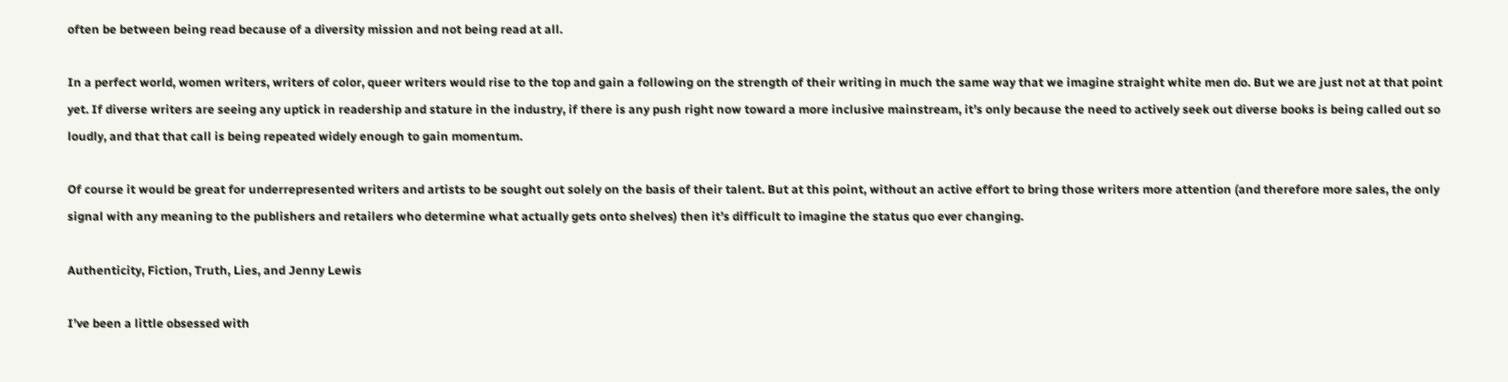often be between being read because of a diversity mission and not being read at all.

In a perfect world, women writers, writers of color, queer writers would rise to the top and gain a following on the strength of their writing in much the same way that we imagine straight white men do. But we are just not at that point yet. If diverse writers are seeing any uptick in readership and stature in the industry, if there is any push right now toward a more inclusive mainstream, it’s only because the need to actively seek out diverse books is being called out so loudly, and that that call is being repeated widely enough to gain momentum.

Of course it would be great for underrepresented writers and artists to be sought out solely on the basis of their talent. But at this point, without an active effort to bring those writers more attention (and therefore more sales, the only signal with any meaning to the publishers and retailers who determine what actually gets onto shelves) then it’s difficult to imagine the status quo ever changing.

Authenticity, Fiction, Truth, Lies, and Jenny Lewis

I’ve been a little obsessed with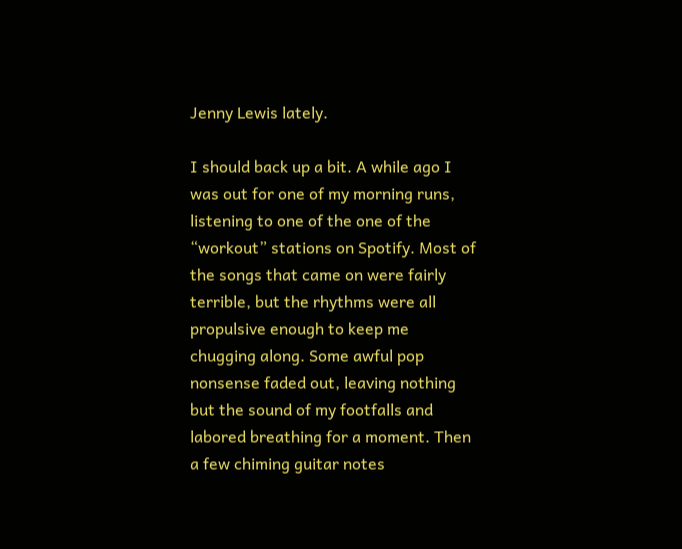Jenny Lewis lately.

I should back up a bit. A while ago I was out for one of my morning runs, listening to one of the one of the “workout” stations on Spotify. Most of the songs that came on were fairly terrible, but the rhythms were all propulsive enough to keep me chugging along. Some awful pop nonsense faded out, leaving nothing but the sound of my footfalls and labored breathing for a moment. Then a few chiming guitar notes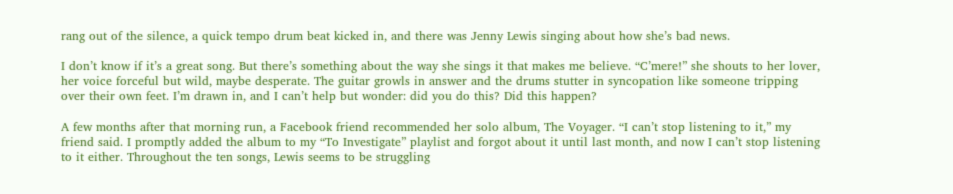rang out of the silence, a quick tempo drum beat kicked in, and there was Jenny Lewis singing about how she’s bad news.

I don’t know if it’s a great song. But there’s something about the way she sings it that makes me believe. “C’mere!” she shouts to her lover, her voice forceful but wild, maybe desperate. The guitar growls in answer and the drums stutter in syncopation like someone tripping over their own feet. I’m drawn in, and I can’t help but wonder: did you do this? Did this happen?

A few months after that morning run, a Facebook friend recommended her solo album, The Voyager. “I can’t stop listening to it,” my friend said. I promptly added the album to my “To Investigate” playlist and forgot about it until last month, and now I can’t stop listening to it either. Throughout the ten songs, Lewis seems to be struggling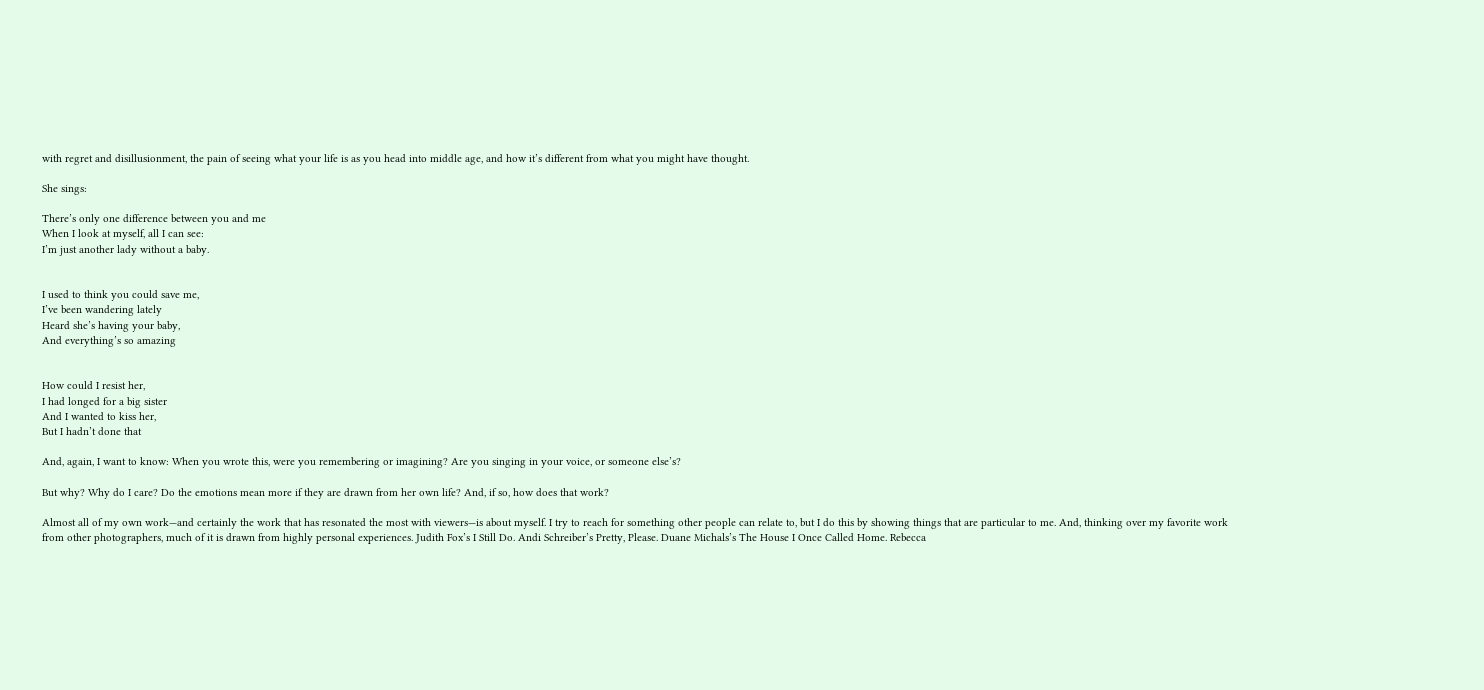with regret and disillusionment, the pain of seeing what your life is as you head into middle age, and how it’s different from what you might have thought.

She sings:

There’s only one difference between you and me
When I look at myself, all I can see:
I’m just another lady without a baby.


I used to think you could save me,
I’ve been wandering lately
Heard she’s having your baby,
And everything’s so amazing


How could I resist her,
I had longed for a big sister
And I wanted to kiss her,
But I hadn’t done that

And, again, I want to know: When you wrote this, were you remembering or imagining? Are you singing in your voice, or someone else’s?

But why? Why do I care? Do the emotions mean more if they are drawn from her own life? And, if so, how does that work?

Almost all of my own work—and certainly the work that has resonated the most with viewers—is about myself. I try to reach for something other people can relate to, but I do this by showing things that are particular to me. And, thinking over my favorite work from other photographers, much of it is drawn from highly personal experiences. Judith Fox’s I Still Do. Andi Schreiber’s Pretty, Please. Duane Michals’s The House I Once Called Home. Rebecca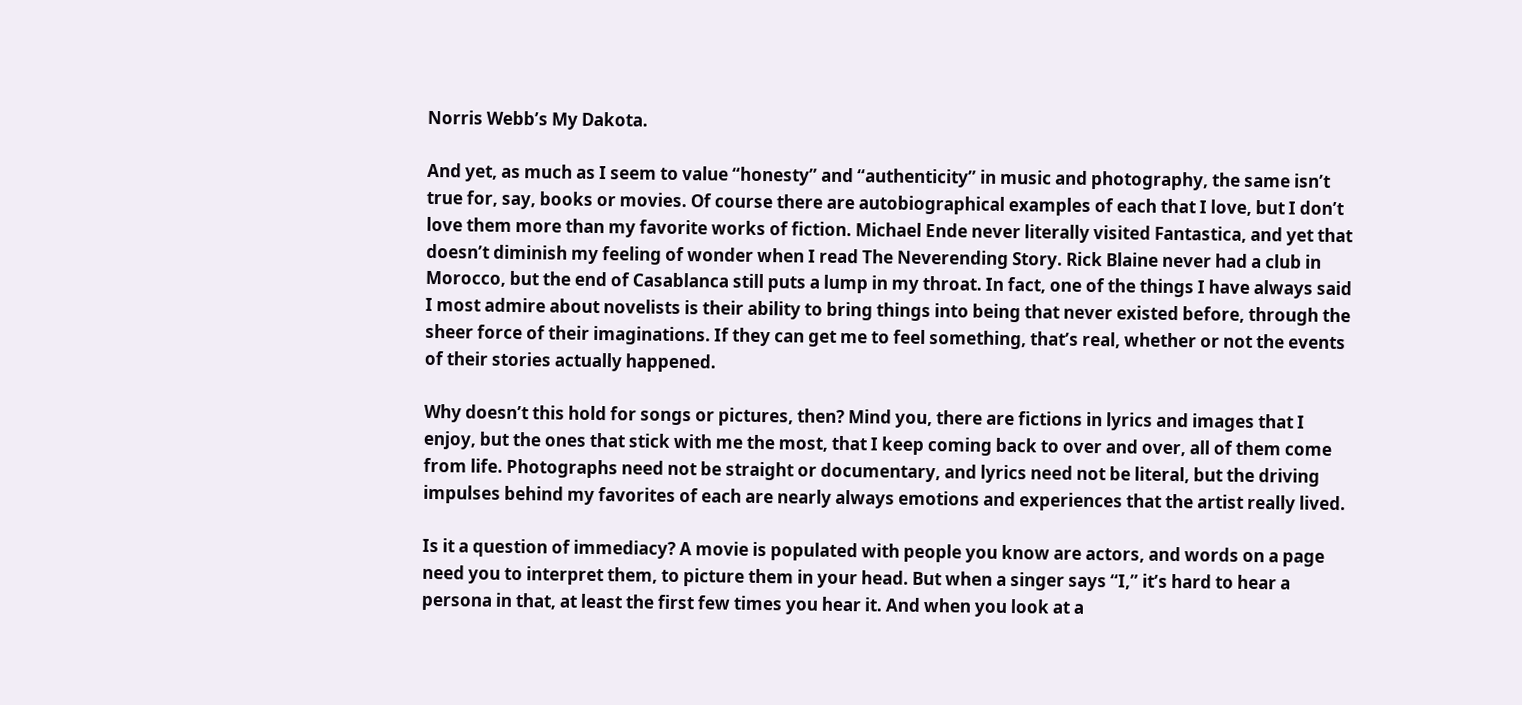Norris Webb’s My Dakota.

And yet, as much as I seem to value “honesty” and “authenticity” in music and photography, the same isn’t true for, say, books or movies. Of course there are autobiographical examples of each that I love, but I don’t love them more than my favorite works of fiction. Michael Ende never literally visited Fantastica, and yet that doesn’t diminish my feeling of wonder when I read The Neverending Story. Rick Blaine never had a club in Morocco, but the end of Casablanca still puts a lump in my throat. In fact, one of the things I have always said I most admire about novelists is their ability to bring things into being that never existed before, through the sheer force of their imaginations. If they can get me to feel something, that’s real, whether or not the events of their stories actually happened.

Why doesn’t this hold for songs or pictures, then? Mind you, there are fictions in lyrics and images that I enjoy, but the ones that stick with me the most, that I keep coming back to over and over, all of them come from life. Photographs need not be straight or documentary, and lyrics need not be literal, but the driving impulses behind my favorites of each are nearly always emotions and experiences that the artist really lived.

Is it a question of immediacy? A movie is populated with people you know are actors, and words on a page need you to interpret them, to picture them in your head. But when a singer says “I,” it’s hard to hear a persona in that, at least the first few times you hear it. And when you look at a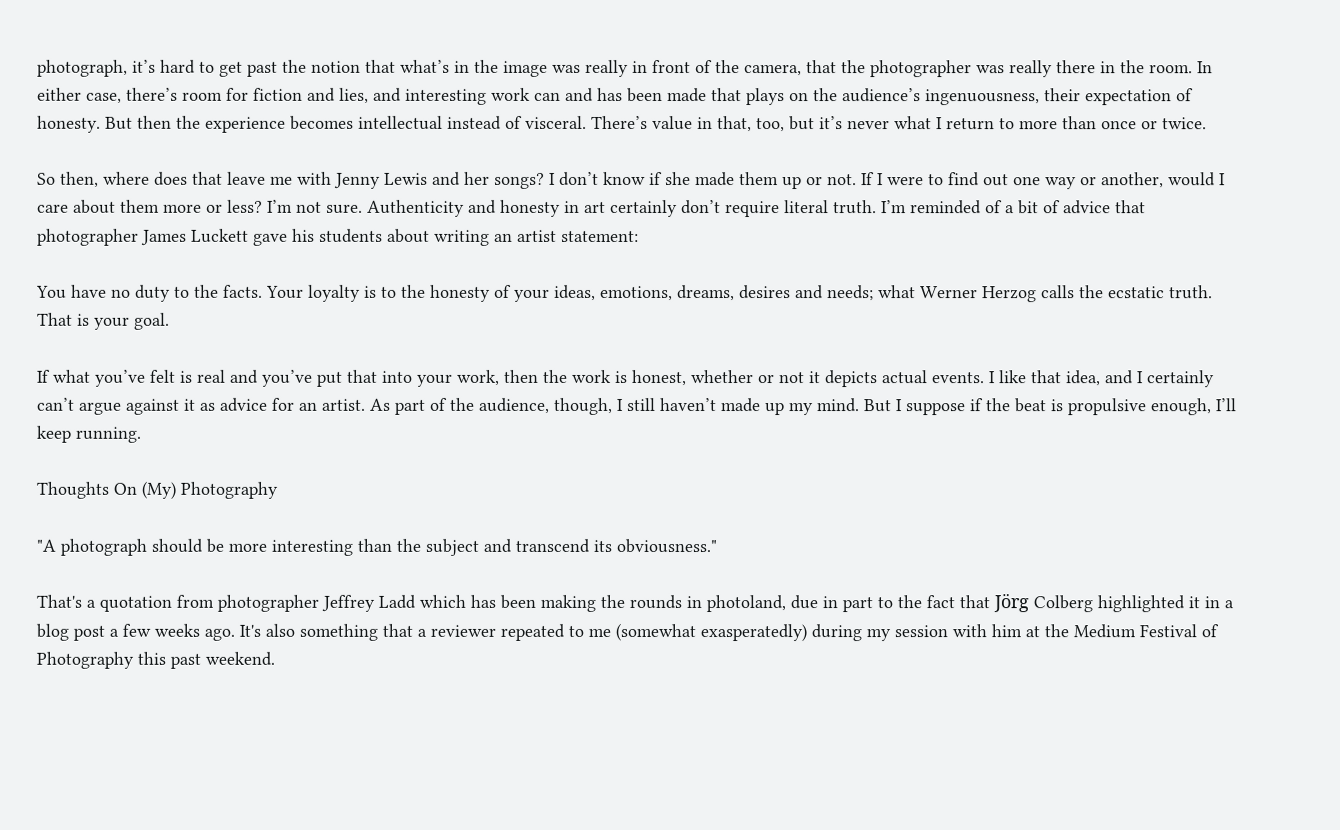photograph, it’s hard to get past the notion that what’s in the image was really in front of the camera, that the photographer was really there in the room. In either case, there’s room for fiction and lies, and interesting work can and has been made that plays on the audience’s ingenuousness, their expectation of honesty. But then the experience becomes intellectual instead of visceral. There’s value in that, too, but it’s never what I return to more than once or twice.

So then, where does that leave me with Jenny Lewis and her songs? I don’t know if she made them up or not. If I were to find out one way or another, would I care about them more or less? I’m not sure. Authenticity and honesty in art certainly don’t require literal truth. I’m reminded of a bit of advice that photographer James Luckett gave his students about writing an artist statement:

You have no duty to the facts. Your loyalty is to the honesty of your ideas, emotions, dreams, desires and needs; what Werner Herzog calls the ecstatic truth. That is your goal.

If what you’ve felt is real and you’ve put that into your work, then the work is honest, whether or not it depicts actual events. I like that idea, and I certainly can’t argue against it as advice for an artist. As part of the audience, though, I still haven’t made up my mind. But I suppose if the beat is propulsive enough, I’ll keep running.

Thoughts On (My) Photography

"A photograph should be more interesting than the subject and transcend its obviousness."

That's a quotation from photographer Jeffrey Ladd which has been making the rounds in photoland, due in part to the fact that Jörg Colberg highlighted it in a blog post a few weeks ago. It's also something that a reviewer repeated to me (somewhat exasperatedly) during my session with him at the Medium Festival of Photography this past weekend.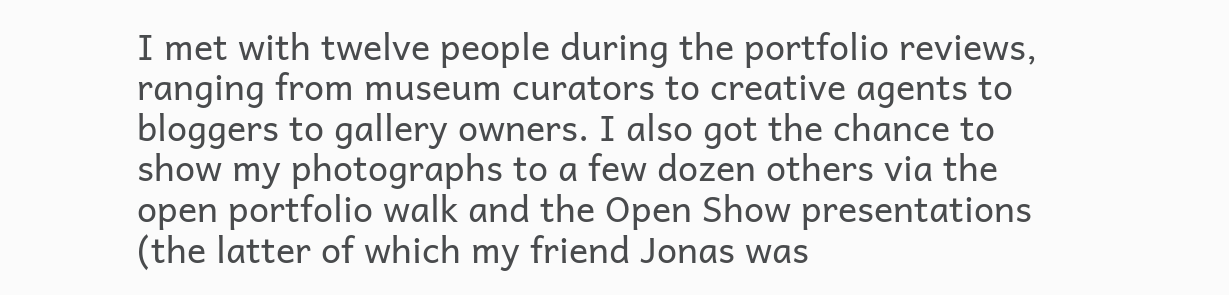I met with twelve people during the portfolio reviews, ranging from museum curators to creative agents to bloggers to gallery owners. I also got the chance to show my photographs to a few dozen others via the open portfolio walk and the Open Show presentations (the latter of which my friend Jonas was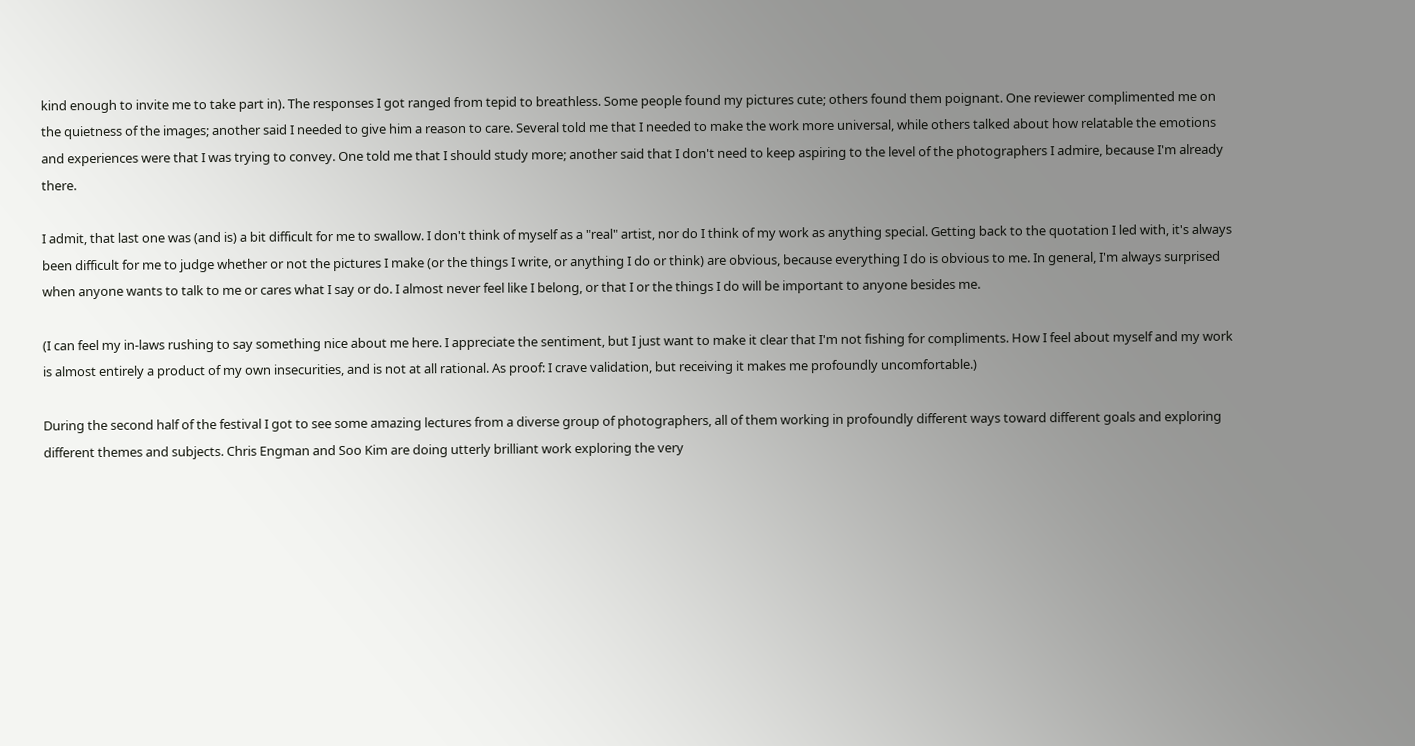kind enough to invite me to take part in). The responses I got ranged from tepid to breathless. Some people found my pictures cute; others found them poignant. One reviewer complimented me on the quietness of the images; another said I needed to give him a reason to care. Several told me that I needed to make the work more universal, while others talked about how relatable the emotions and experiences were that I was trying to convey. One told me that I should study more; another said that I don't need to keep aspiring to the level of the photographers I admire, because I'm already there.

I admit, that last one was (and is) a bit difficult for me to swallow. I don't think of myself as a "real" artist, nor do I think of my work as anything special. Getting back to the quotation I led with, it's always been difficult for me to judge whether or not the pictures I make (or the things I write, or anything I do or think) are obvious, because everything I do is obvious to me. In general, I'm always surprised when anyone wants to talk to me or cares what I say or do. I almost never feel like I belong, or that I or the things I do will be important to anyone besides me.

(I can feel my in-laws rushing to say something nice about me here. I appreciate the sentiment, but I just want to make it clear that I'm not fishing for compliments. How I feel about myself and my work is almost entirely a product of my own insecurities, and is not at all rational. As proof: I crave validation, but receiving it makes me profoundly uncomfortable.)

During the second half of the festival I got to see some amazing lectures from a diverse group of photographers, all of them working in profoundly different ways toward different goals and exploring different themes and subjects. Chris Engman and Soo Kim are doing utterly brilliant work exploring the very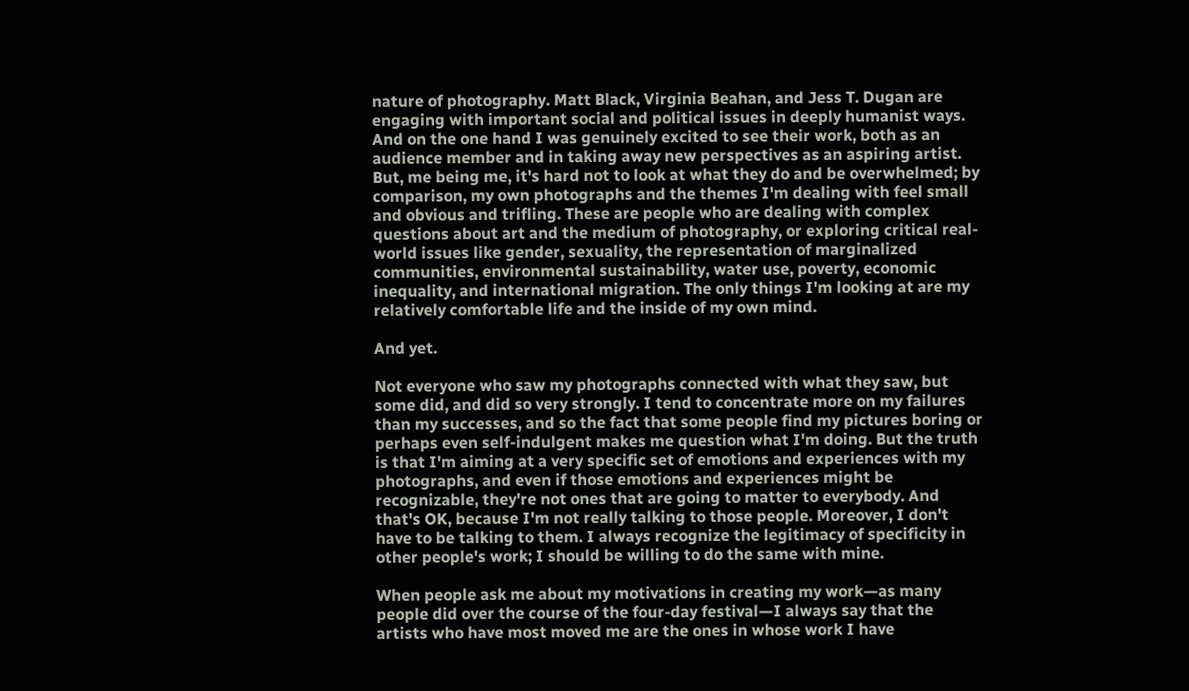nature of photography. Matt Black, Virginia Beahan, and Jess T. Dugan are engaging with important social and political issues in deeply humanist ways. And on the one hand I was genuinely excited to see their work, both as an audience member and in taking away new perspectives as an aspiring artist. But, me being me, it's hard not to look at what they do and be overwhelmed; by comparison, my own photographs and the themes I'm dealing with feel small and obvious and trifling. These are people who are dealing with complex questions about art and the medium of photography, or exploring critical real-world issues like gender, sexuality, the representation of marginalized communities, environmental sustainability, water use, poverty, economic inequality, and international migration. The only things I'm looking at are my relatively comfortable life and the inside of my own mind.

And yet.

Not everyone who saw my photographs connected with what they saw, but some did, and did so very strongly. I tend to concentrate more on my failures than my successes, and so the fact that some people find my pictures boring or perhaps even self-indulgent makes me question what I'm doing. But the truth is that I'm aiming at a very specific set of emotions and experiences with my photographs, and even if those emotions and experiences might be recognizable, they're not ones that are going to matter to everybody. And that's OK, because I'm not really talking to those people. Moreover, I don't have to be talking to them. I always recognize the legitimacy of specificity in other people's work; I should be willing to do the same with mine.

When people ask me about my motivations in creating my work—as many people did over the course of the four-day festival—I always say that the artists who have most moved me are the ones in whose work I have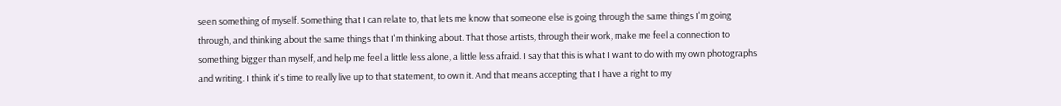seen something of myself. Something that I can relate to, that lets me know that someone else is going through the same things I'm going through, and thinking about the same things that I'm thinking about. That those artists, through their work, make me feel a connection to something bigger than myself, and help me feel a little less alone, a little less afraid. I say that this is what I want to do with my own photographs and writing. I think it's time to really live up to that statement, to own it. And that means accepting that I have a right to my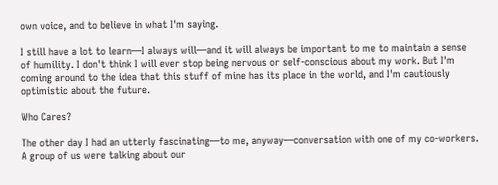own voice, and to believe in what I'm saying.

I still have a lot to learn—I always will—and it will always be important to me to maintain a sense of humility. I don't think I will ever stop being nervous or self-conscious about my work. But I'm coming around to the idea that this stuff of mine has its place in the world, and I'm cautiously optimistic about the future.

Who Cares?

The other day I had an utterly fascinating—to me, anyway—conversation with one of my co-workers. A group of us were talking about our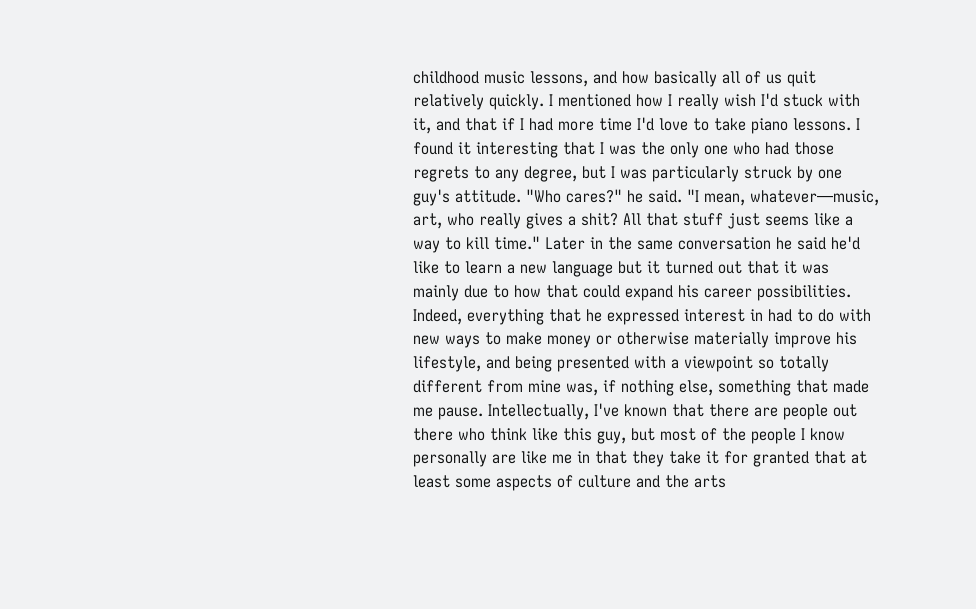childhood music lessons, and how basically all of us quit relatively quickly. I mentioned how I really wish I'd stuck with it, and that if I had more time I'd love to take piano lessons. I found it interesting that I was the only one who had those regrets to any degree, but I was particularly struck by one guy's attitude. "Who cares?" he said. "I mean, whatever—music, art, who really gives a shit? All that stuff just seems like a way to kill time." Later in the same conversation he said he'd like to learn a new language but it turned out that it was mainly due to how that could expand his career possibilities. Indeed, everything that he expressed interest in had to do with new ways to make money or otherwise materially improve his lifestyle, and being presented with a viewpoint so totally different from mine was, if nothing else, something that made me pause. Intellectually, I've known that there are people out there who think like this guy, but most of the people I know personally are like me in that they take it for granted that at least some aspects of culture and the arts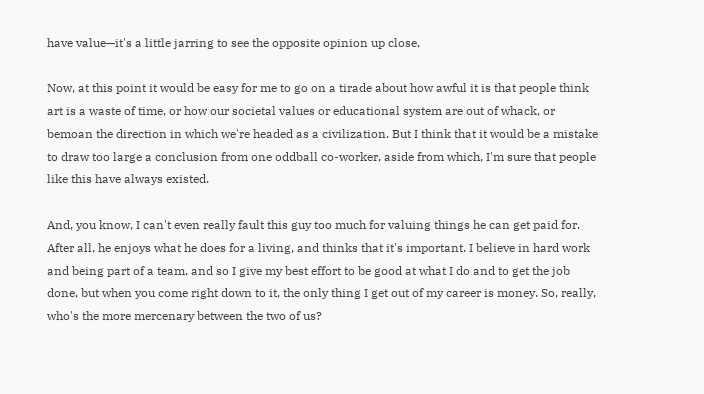have value—it's a little jarring to see the opposite opinion up close.

Now, at this point it would be easy for me to go on a tirade about how awful it is that people think art is a waste of time, or how our societal values or educational system are out of whack, or bemoan the direction in which we're headed as a civilization. But I think that it would be a mistake to draw too large a conclusion from one oddball co-worker, aside from which, I'm sure that people like this have always existed.

And, you know, I can't even really fault this guy too much for valuing things he can get paid for. After all, he enjoys what he does for a living, and thinks that it's important. I believe in hard work and being part of a team, and so I give my best effort to be good at what I do and to get the job done, but when you come right down to it, the only thing I get out of my career is money. So, really, who's the more mercenary between the two of us?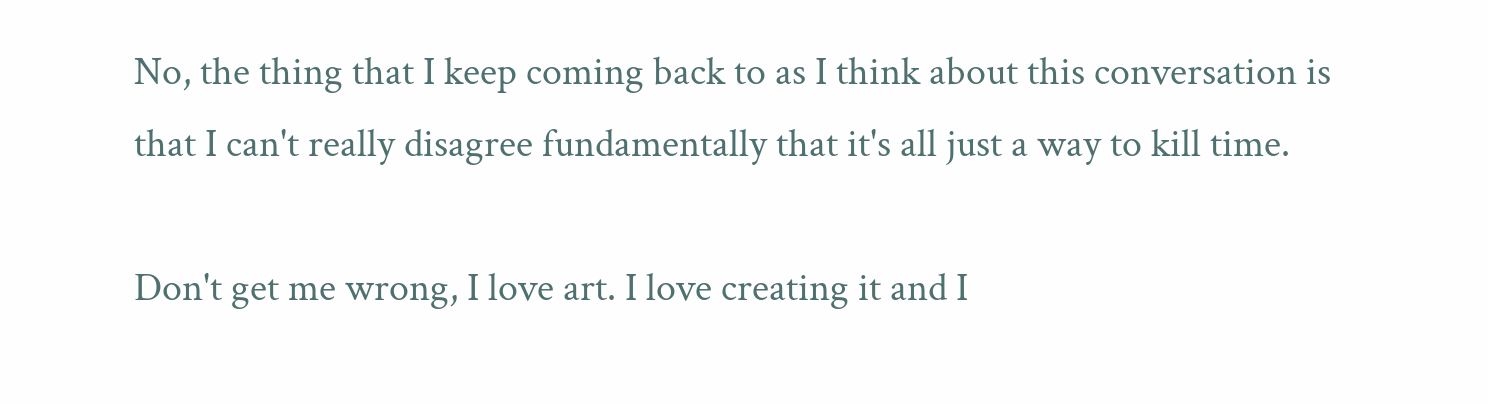No, the thing that I keep coming back to as I think about this conversation is that I can't really disagree fundamentally that it's all just a way to kill time.

Don't get me wrong, I love art. I love creating it and I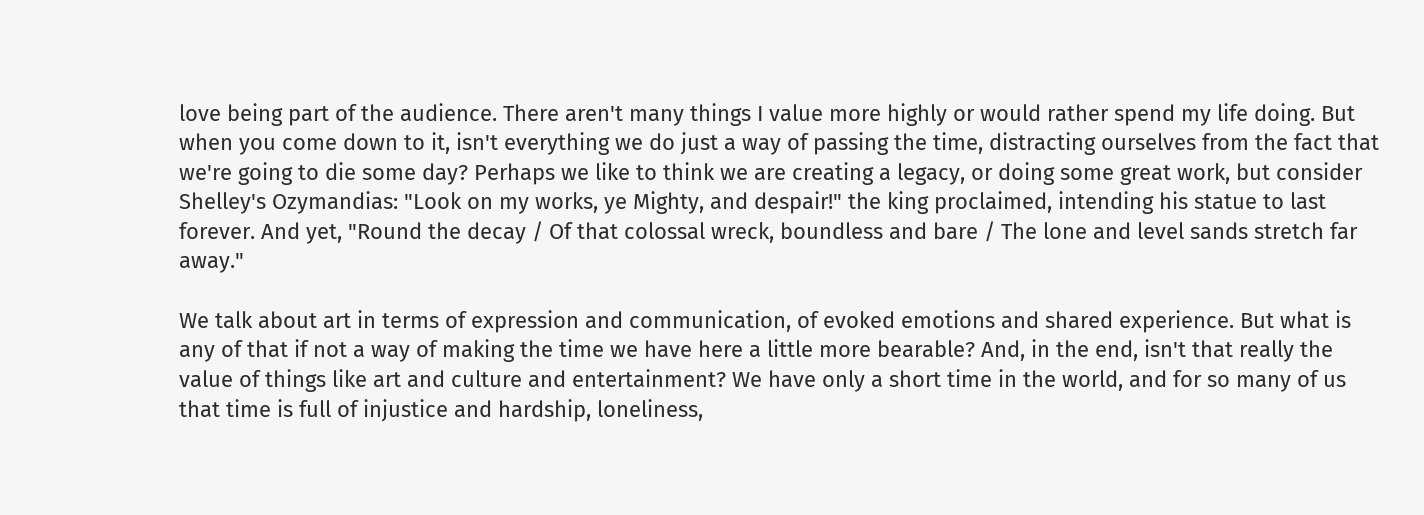love being part of the audience. There aren't many things I value more highly or would rather spend my life doing. But when you come down to it, isn't everything we do just a way of passing the time, distracting ourselves from the fact that we're going to die some day? Perhaps we like to think we are creating a legacy, or doing some great work, but consider Shelley's Ozymandias: "Look on my works, ye Mighty, and despair!" the king proclaimed, intending his statue to last forever. And yet, "Round the decay / Of that colossal wreck, boundless and bare / The lone and level sands stretch far away."

We talk about art in terms of expression and communication, of evoked emotions and shared experience. But what is any of that if not a way of making the time we have here a little more bearable? And, in the end, isn't that really the value of things like art and culture and entertainment? We have only a short time in the world, and for so many of us that time is full of injustice and hardship, loneliness,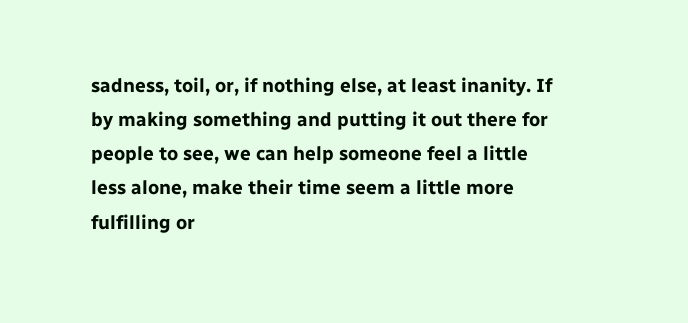sadness, toil, or, if nothing else, at least inanity. If by making something and putting it out there for people to see, we can help someone feel a little less alone, make their time seem a little more fulfilling or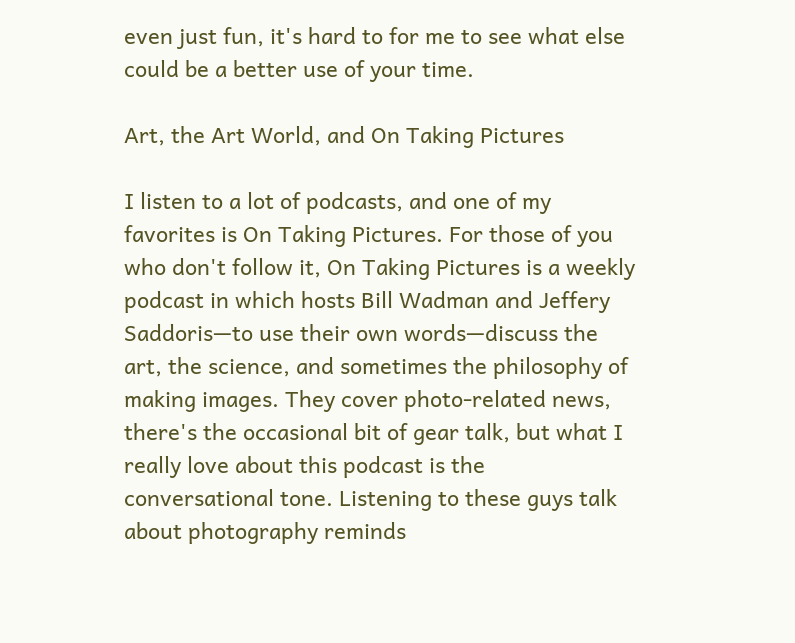even just fun, it's hard to for me to see what else could be a better use of your time.

Art, the Art World, and On Taking Pictures

I listen to a lot of podcasts, and one of my favorites is On Taking Pictures. For those of you who don't follow it, On Taking Pictures is a weekly podcast in which hosts Bill Wadman and Jeffery Saddoris—to use their own words—discuss the art, the science, and sometimes the philosophy of making images. They cover photo-related news, there's the occasional bit of gear talk, but what I really love about this podcast is the conversational tone. Listening to these guys talk about photography reminds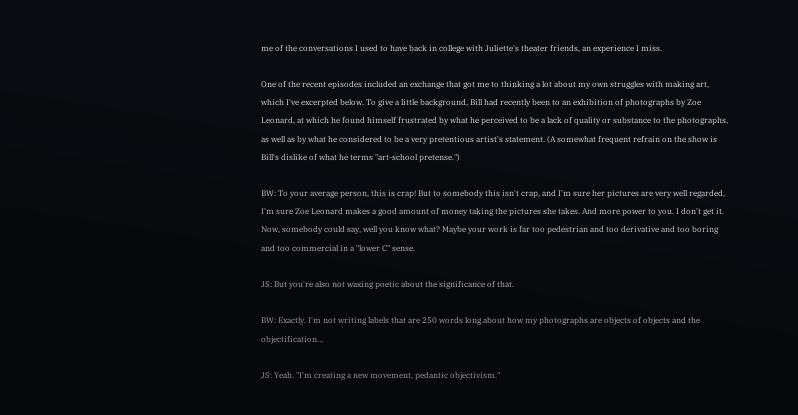me of the conversations I used to have back in college with Juliette's theater friends, an experience I miss.

One of the recent episodes included an exchange that got me to thinking a lot about my own struggles with making art, which I've excerpted below. To give a little background, Bill had recently been to an exhibition of photographs by Zoe Leonard, at which he found himself frustrated by what he perceived to be a lack of quality or substance to the photographs, as well as by what he considered to be a very pretentious artist's statement. (A somewhat frequent refrain on the show is Bill's dislike of what he terms "art-school pretense.")

BW: To your average person, this is crap! But to somebody this isn't crap, and I'm sure her pictures are very well regarded, I'm sure Zoe Leonard makes a good amount of money taking the pictures she takes. And more power to you. I don't get it. Now, somebody could say, well you know what? Maybe your work is far too pedestrian and too derivative and too boring and too commercial in a "lower C" sense.

JS: But you're also not waxing poetic about the significance of that.

BW: Exactly. I'm not writing labels that are 250 words long about how my photographs are objects of objects and the objectification…

JS: Yeah. "I'm creating a new movement, pedantic objectivism."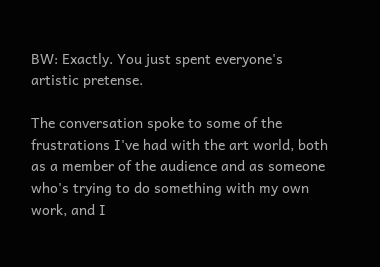BW: Exactly. You just spent everyone's artistic pretense.

The conversation spoke to some of the frustrations I've had with the art world, both as a member of the audience and as someone who's trying to do something with my own work, and I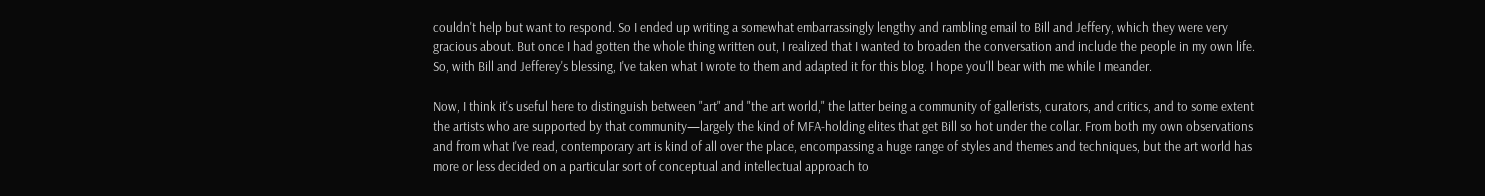couldn't help but want to respond. So I ended up writing a somewhat embarrassingly lengthy and rambling email to Bill and Jeffery, which they were very gracious about. But once I had gotten the whole thing written out, I realized that I wanted to broaden the conversation and include the people in my own life. So, with Bill and Jefferey's blessing, I've taken what I wrote to them and adapted it for this blog. I hope you'll bear with me while I meander.

Now, I think it's useful here to distinguish between "art" and "the art world," the latter being a community of gallerists, curators, and critics, and to some extent the artists who are supported by that community—largely the kind of MFA-holding elites that get Bill so hot under the collar. From both my own observations and from what I've read, contemporary art is kind of all over the place, encompassing a huge range of styles and themes and techniques, but the art world has more or less decided on a particular sort of conceptual and intellectual approach to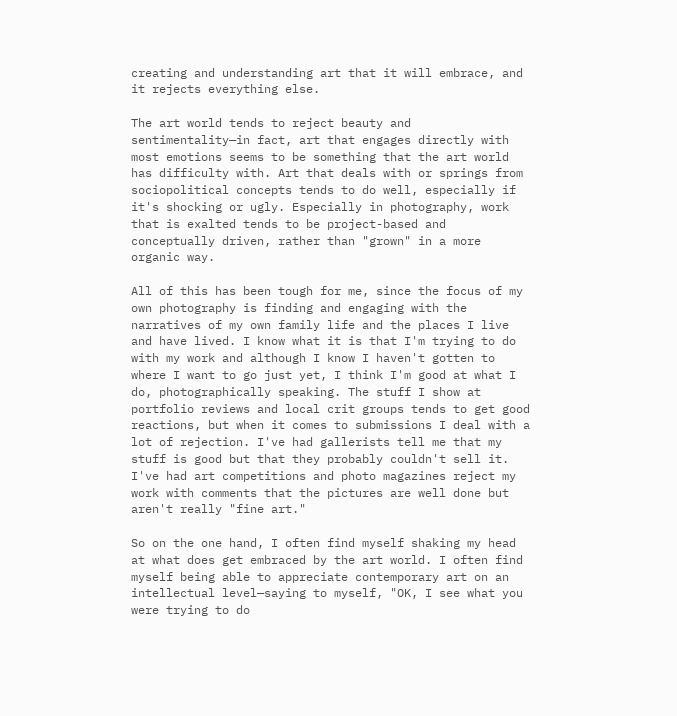creating and understanding art that it will embrace, and it rejects everything else.

The art world tends to reject beauty and sentimentality—in fact, art that engages directly with most emotions seems to be something that the art world has difficulty with. Art that deals with or springs from sociopolitical concepts tends to do well, especially if it's shocking or ugly. Especially in photography, work that is exalted tends to be project-based and conceptually driven, rather than "grown" in a more organic way.

All of this has been tough for me, since the focus of my own photography is finding and engaging with the narratives of my own family life and the places I live and have lived. I know what it is that I'm trying to do with my work and although I know I haven't gotten to where I want to go just yet, I think I'm good at what I do, photographically speaking. The stuff I show at portfolio reviews and local crit groups tends to get good reactions, but when it comes to submissions I deal with a lot of rejection. I've had gallerists tell me that my stuff is good but that they probably couldn't sell it. I've had art competitions and photo magazines reject my work with comments that the pictures are well done but aren't really "fine art."

So on the one hand, I often find myself shaking my head at what does get embraced by the art world. I often find myself being able to appreciate contemporary art on an intellectual level—saying to myself, "OK, I see what you were trying to do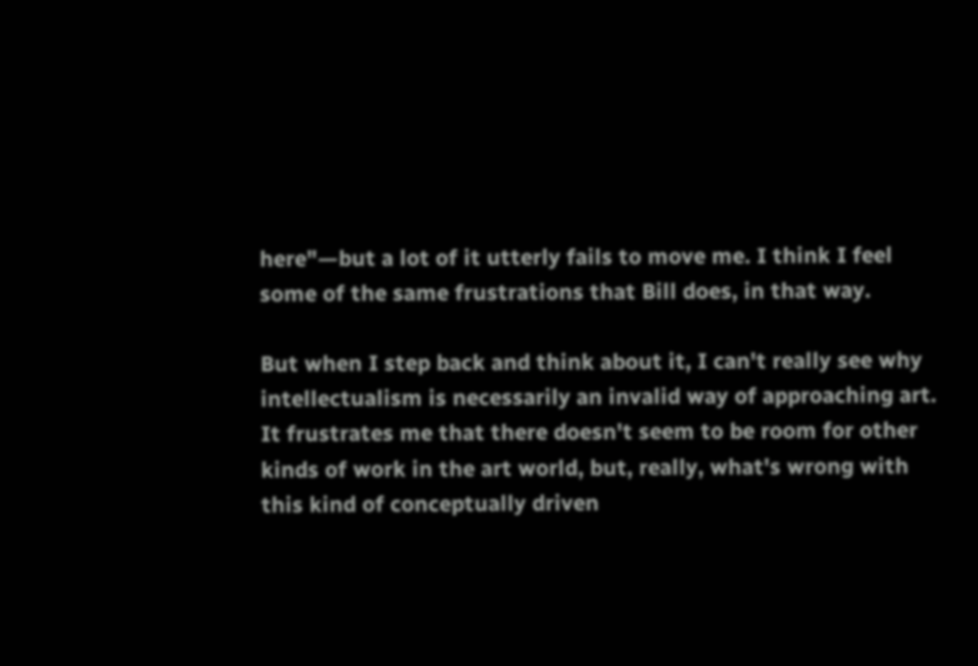here"—but a lot of it utterly fails to move me. I think I feel some of the same frustrations that Bill does, in that way.

But when I step back and think about it, I can't really see why intellectualism is necessarily an invalid way of approaching art. It frustrates me that there doesn't seem to be room for other kinds of work in the art world, but, really, what's wrong with this kind of conceptually driven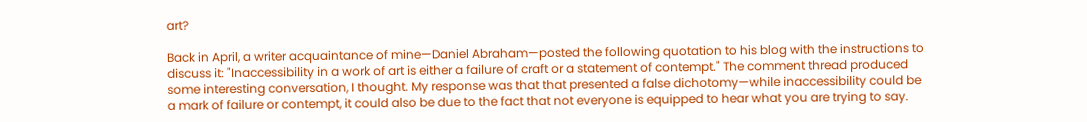art?

Back in April, a writer acquaintance of mine—Daniel Abraham—posted the following quotation to his blog with the instructions to discuss it: "Inaccessibility in a work of art is either a failure of craft or a statement of contempt." The comment thread produced some interesting conversation, I thought. My response was that that presented a false dichotomy—while inaccessibility could be a mark of failure or contempt, it could also be due to the fact that not everyone is equipped to hear what you are trying to say.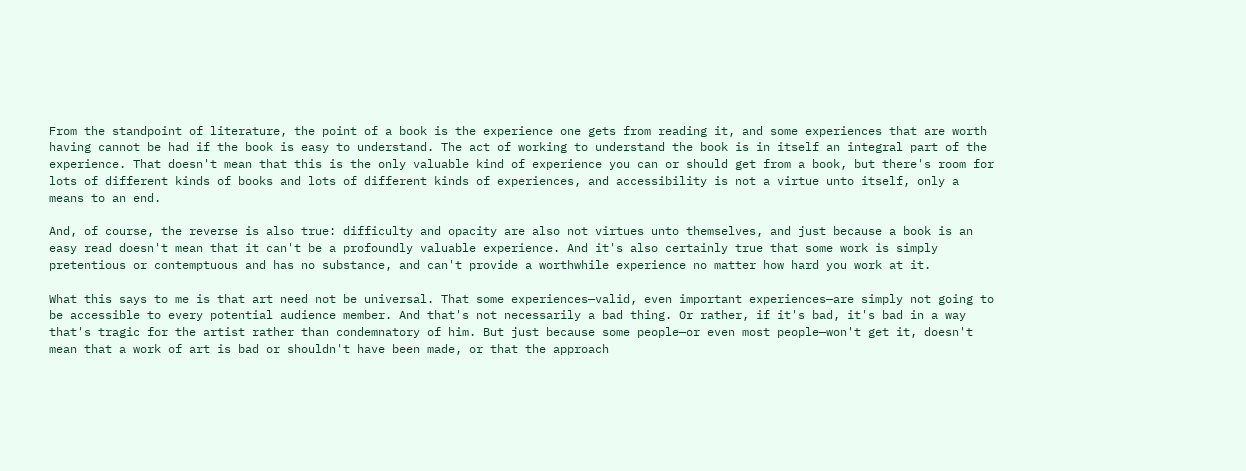From the standpoint of literature, the point of a book is the experience one gets from reading it, and some experiences that are worth having cannot be had if the book is easy to understand. The act of working to understand the book is in itself an integral part of the experience. That doesn't mean that this is the only valuable kind of experience you can or should get from a book, but there's room for lots of different kinds of books and lots of different kinds of experiences, and accessibility is not a virtue unto itself, only a means to an end.

And, of course, the reverse is also true: difficulty and opacity are also not virtues unto themselves, and just because a book is an easy read doesn't mean that it can't be a profoundly valuable experience. And it's also certainly true that some work is simply pretentious or contemptuous and has no substance, and can't provide a worthwhile experience no matter how hard you work at it.

What this says to me is that art need not be universal. That some experiences—valid, even important experiences—are simply not going to be accessible to every potential audience member. And that's not necessarily a bad thing. Or rather, if it's bad, it's bad in a way that's tragic for the artist rather than condemnatory of him. But just because some people—or even most people—won't get it, doesn't mean that a work of art is bad or shouldn't have been made, or that the approach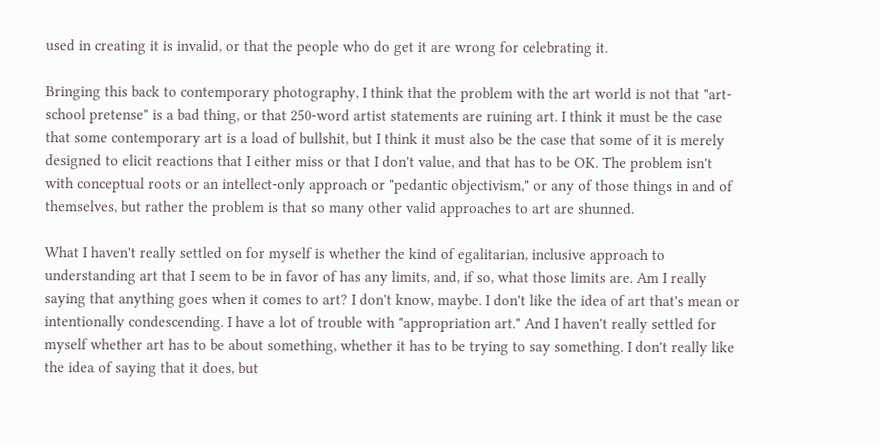used in creating it is invalid, or that the people who do get it are wrong for celebrating it.

Bringing this back to contemporary photography, I think that the problem with the art world is not that "art-school pretense" is a bad thing, or that 250-word artist statements are ruining art. I think it must be the case that some contemporary art is a load of bullshit, but I think it must also be the case that some of it is merely designed to elicit reactions that I either miss or that I don't value, and that has to be OK. The problem isn't with conceptual roots or an intellect-only approach or "pedantic objectivism," or any of those things in and of themselves, but rather the problem is that so many other valid approaches to art are shunned.

What I haven't really settled on for myself is whether the kind of egalitarian, inclusive approach to understanding art that I seem to be in favor of has any limits, and, if so, what those limits are. Am I really saying that anything goes when it comes to art? I don't know, maybe. I don't like the idea of art that's mean or intentionally condescending. I have a lot of trouble with "appropriation art." And I haven't really settled for myself whether art has to be about something, whether it has to be trying to say something. I don't really like the idea of saying that it does, but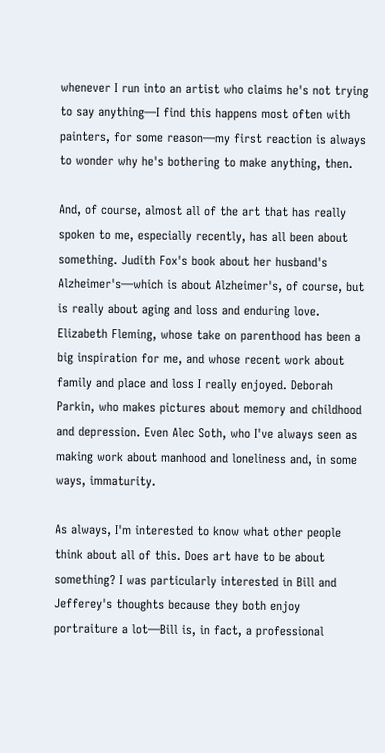whenever I run into an artist who claims he's not trying to say anything—I find this happens most often with painters, for some reason—my first reaction is always to wonder why he's bothering to make anything, then.

And, of course, almost all of the art that has really spoken to me, especially recently, has all been about something. Judith Fox's book about her husband's Alzheimer's—which is about Alzheimer's, of course, but is really about aging and loss and enduring love. Elizabeth Fleming, whose take on parenthood has been a big inspiration for me, and whose recent work about family and place and loss I really enjoyed. Deborah Parkin, who makes pictures about memory and childhood and depression. Even Alec Soth, who I've always seen as making work about manhood and loneliness and, in some ways, immaturity.

As always, I'm interested to know what other people think about all of this. Does art have to be about something? I was particularly interested in Bill and Jefferey's thoughts because they both enjoy portraiture a lot—Bill is, in fact, a professional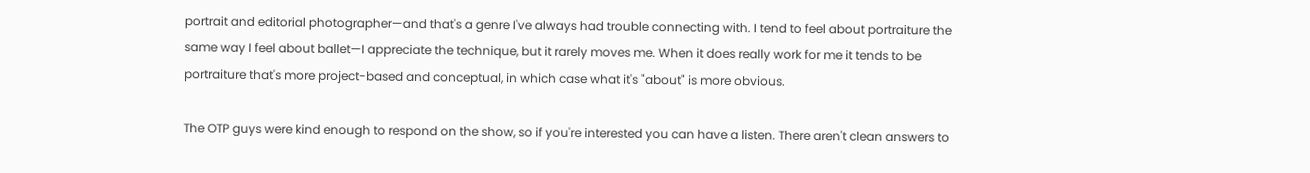portrait and editorial photographer—and that's a genre I've always had trouble connecting with. I tend to feel about portraiture the same way I feel about ballet—I appreciate the technique, but it rarely moves me. When it does really work for me it tends to be portraiture that's more project-based and conceptual, in which case what it's "about" is more obvious.

The OTP guys were kind enough to respond on the show, so if you're interested you can have a listen. There aren't clean answers to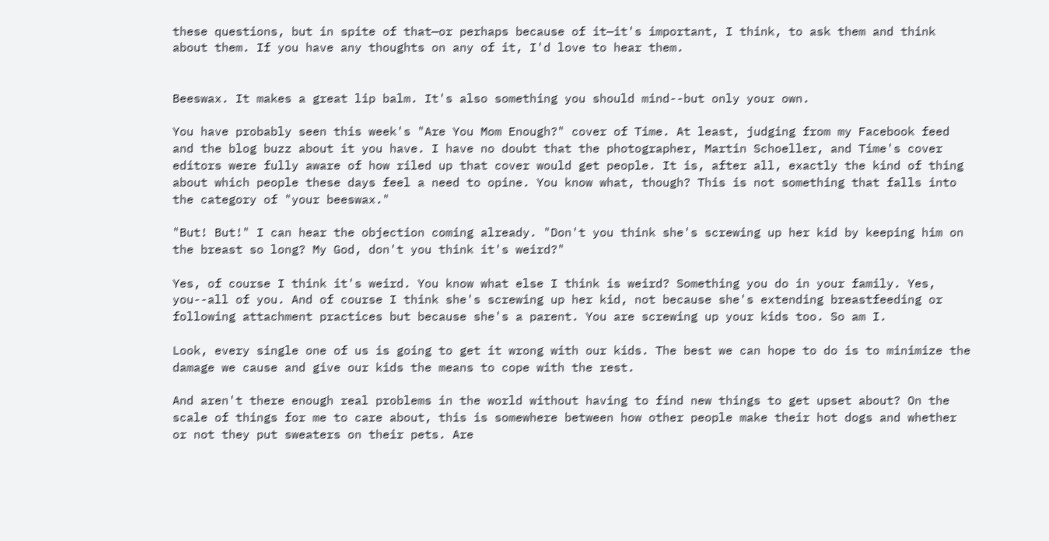these questions, but in spite of that—or perhaps because of it—it's important, I think, to ask them and think about them. If you have any thoughts on any of it, I'd love to hear them.


Beeswax. It makes a great lip balm. It's also something you should mind--but only your own.

You have probably seen this week's "Are You Mom Enough?" cover of Time. At least, judging from my Facebook feed and the blog buzz about it you have. I have no doubt that the photographer, Martin Schoeller, and Time's cover editors were fully aware of how riled up that cover would get people. It is, after all, exactly the kind of thing about which people these days feel a need to opine. You know what, though? This is not something that falls into the category of "your beeswax."

"But! But!" I can hear the objection coming already. "Don't you think she's screwing up her kid by keeping him on the breast so long? My God, don't you think it's weird?"

Yes, of course I think it's weird. You know what else I think is weird? Something you do in your family. Yes, you--all of you. And of course I think she's screwing up her kid, not because she's extending breastfeeding or following attachment practices but because she's a parent. You are screwing up your kids too. So am I.

Look, every single one of us is going to get it wrong with our kids. The best we can hope to do is to minimize the damage we cause and give our kids the means to cope with the rest.

And aren't there enough real problems in the world without having to find new things to get upset about? On the scale of things for me to care about, this is somewhere between how other people make their hot dogs and whether or not they put sweaters on their pets. Are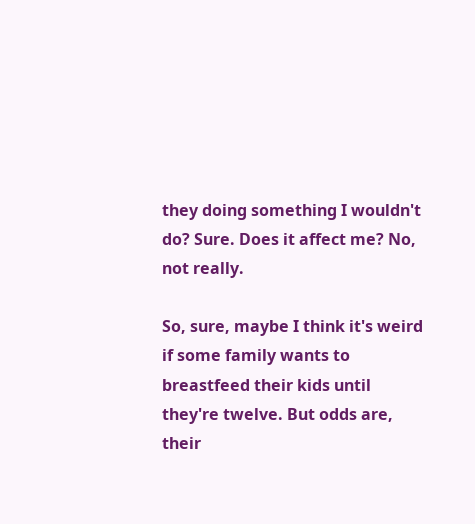they doing something I wouldn't do? Sure. Does it affect me? No, not really.

So, sure, maybe I think it's weird if some family wants to breastfeed their kids until they're twelve. But odds are, their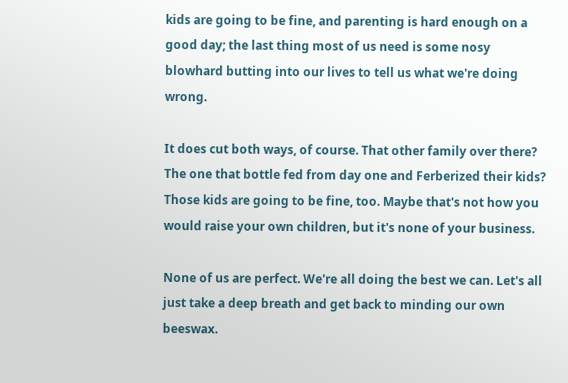kids are going to be fine, and parenting is hard enough on a good day; the last thing most of us need is some nosy blowhard butting into our lives to tell us what we're doing wrong.

It does cut both ways, of course. That other family over there? The one that bottle fed from day one and Ferberized their kids? Those kids are going to be fine, too. Maybe that's not how you would raise your own children, but it's none of your business.

None of us are perfect. We're all doing the best we can. Let's all just take a deep breath and get back to minding our own beeswax.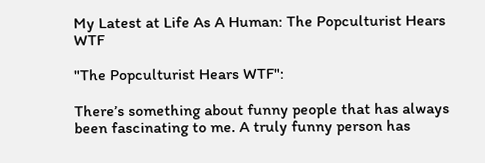My Latest at Life As A Human: The Popculturist Hears WTF

"The Popculturist Hears WTF":

There’s something about funny people that has always been fascinating to me. A truly funny person has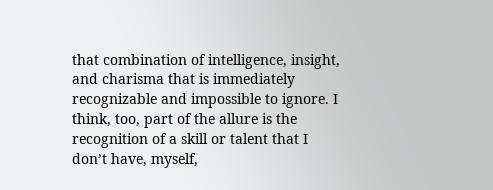that combination of intelligence, insight, and charisma that is immediately recognizable and impossible to ignore. I think, too, part of the allure is the recognition of a skill or talent that I don’t have, myself,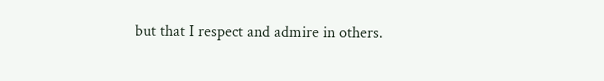but that I respect and admire in others.